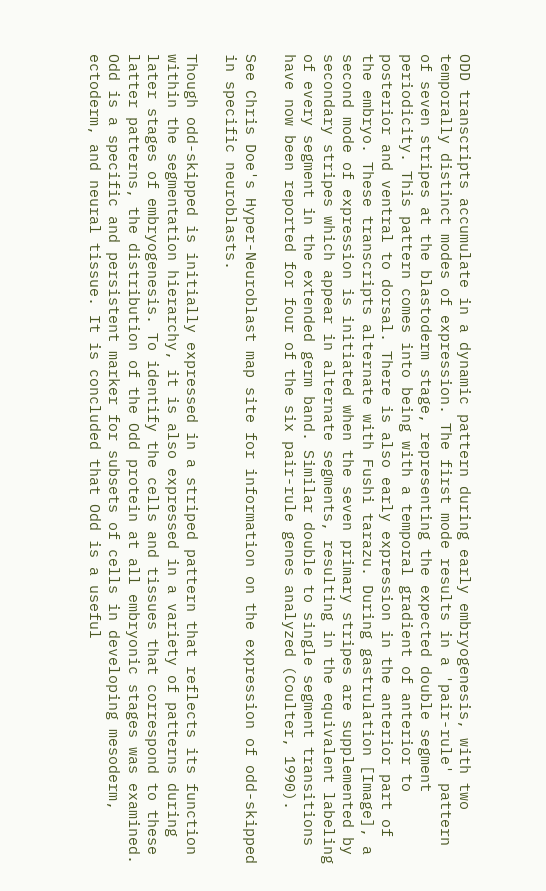ODD transcripts accumulate in a dynamic pattern during early embryogenesis, with two temporally distinct modes of expression. The first mode results in a 'pair-rule' pattern of seven stripes at the blastoderm stage, representing the expected double segment periodicity. This pattern comes into being with a temporal gradient of anterior to posterior and ventral to dorsal. There is also early expression in the anterior part of the embryo. These transcripts alternate with Fushi tarazu. During gastrulation [Image], a second mode of expression is initiated when the seven primary stripes are supplemented by secondary stripes which appear in alternate segments, resulting in the equivalent labeling of every segment in the extended germ band. Similar double to single segment transitions have now been reported for four of the six pair-rule genes analyzed (Coulter, 1990).

See Chris Doe's Hyper-Neuroblast map site for information on the expression of odd-skipped in specific neuroblasts.

Though odd-skipped is initially expressed in a striped pattern that reflects its function within the segmentation hierarchy, it is also expressed in a variety of patterns during later stages of embryogenesis. To identify the cells and tissues that correspond to these latter patterns, the distribution of the Odd protein at all embryonic stages was examined. Odd is a specific and persistent marker for subsets of cells in developing mesoderm, ectoderm, and neural tissue. It is concluded that Odd is a useful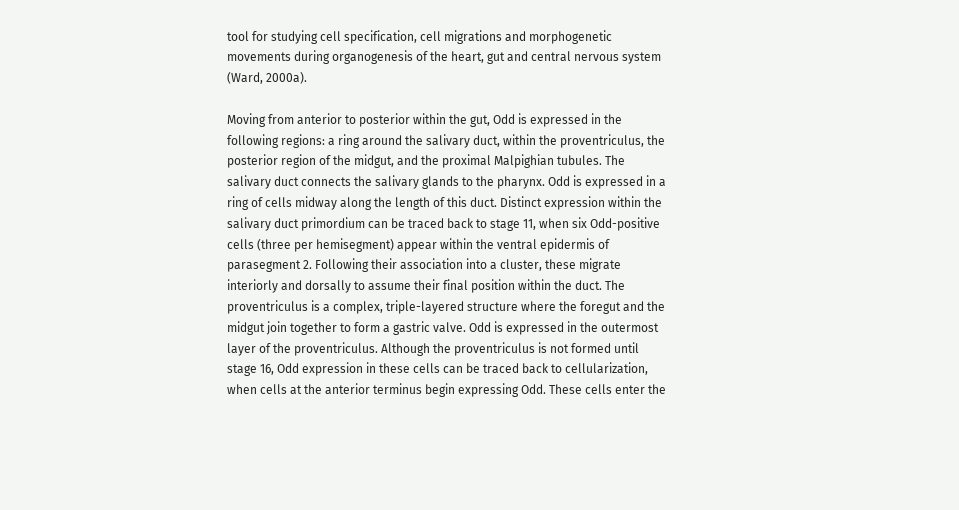tool for studying cell specification, cell migrations and morphogenetic movements during organogenesis of the heart, gut and central nervous system (Ward, 2000a).

Moving from anterior to posterior within the gut, Odd is expressed in the following regions: a ring around the salivary duct, within the proventriculus, the posterior region of the midgut, and the proximal Malpighian tubules. The salivary duct connects the salivary glands to the pharynx. Odd is expressed in a ring of cells midway along the length of this duct. Distinct expression within the salivary duct primordium can be traced back to stage 11, when six Odd-positive cells (three per hemisegment) appear within the ventral epidermis of parasegment 2. Following their association into a cluster, these migrate interiorly and dorsally to assume their final position within the duct. The proventriculus is a complex, triple-layered structure where the foregut and the midgut join together to form a gastric valve. Odd is expressed in the outermost layer of the proventriculus. Although the proventriculus is not formed until stage 16, Odd expression in these cells can be traced back to cellularization, when cells at the anterior terminus begin expressing Odd. These cells enter the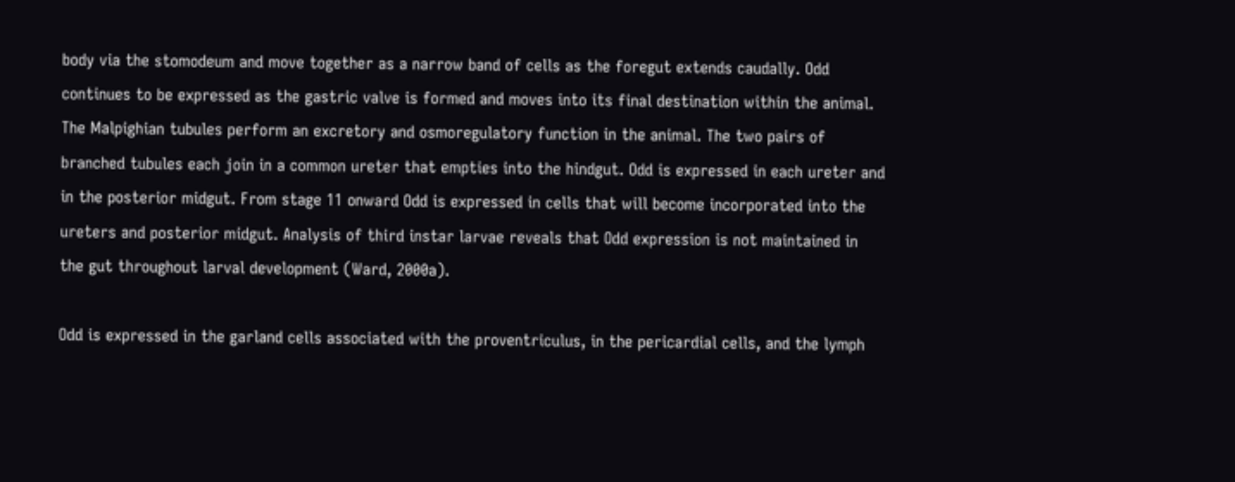body via the stomodeum and move together as a narrow band of cells as the foregut extends caudally. Odd continues to be expressed as the gastric valve is formed and moves into its final destination within the animal. The Malpighian tubules perform an excretory and osmoregulatory function in the animal. The two pairs of branched tubules each join in a common ureter that empties into the hindgut. Odd is expressed in each ureter and in the posterior midgut. From stage 11 onward Odd is expressed in cells that will become incorporated into the ureters and posterior midgut. Analysis of third instar larvae reveals that Odd expression is not maintained in the gut throughout larval development (Ward, 2000a).

Odd is expressed in the garland cells associated with the proventriculus, in the pericardial cells, and the lymph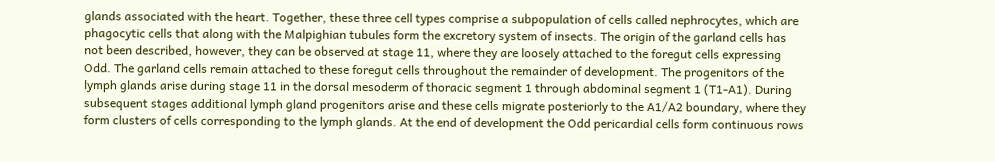glands associated with the heart. Together, these three cell types comprise a subpopulation of cells called nephrocytes, which are phagocytic cells that along with the Malpighian tubules form the excretory system of insects. The origin of the garland cells has not been described, however, they can be observed at stage 11, where they are loosely attached to the foregut cells expressing Odd. The garland cells remain attached to these foregut cells throughout the remainder of development. The progenitors of the lymph glands arise during stage 11 in the dorsal mesoderm of thoracic segment 1 through abdominal segment 1 (T1-A1). During subsequent stages additional lymph gland progenitors arise and these cells migrate posteriorly to the A1/A2 boundary, where they form clusters of cells corresponding to the lymph glands. At the end of development the Odd pericardial cells form continuous rows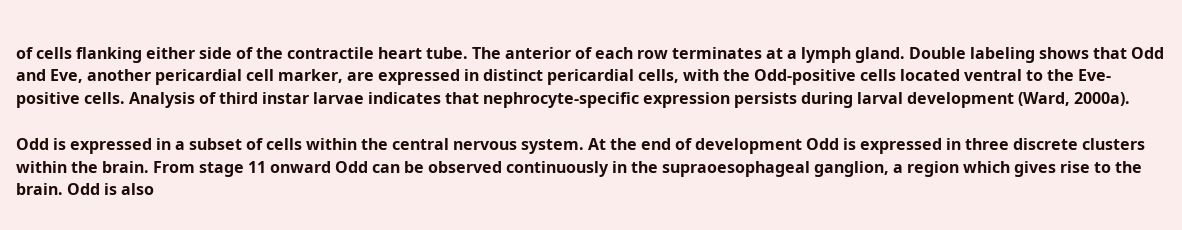of cells flanking either side of the contractile heart tube. The anterior of each row terminates at a lymph gland. Double labeling shows that Odd and Eve, another pericardial cell marker, are expressed in distinct pericardial cells, with the Odd-positive cells located ventral to the Eve-positive cells. Analysis of third instar larvae indicates that nephrocyte-specific expression persists during larval development (Ward, 2000a).

Odd is expressed in a subset of cells within the central nervous system. At the end of development Odd is expressed in three discrete clusters within the brain. From stage 11 onward Odd can be observed continuously in the supraoesophageal ganglion, a region which gives rise to the brain. Odd is also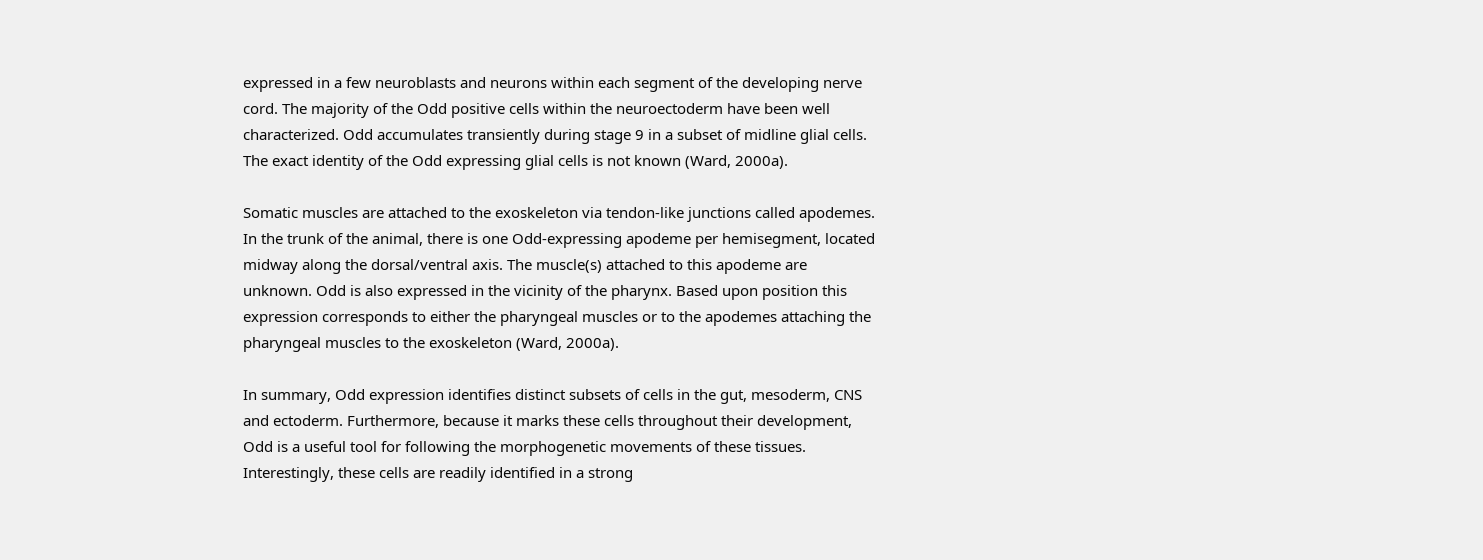expressed in a few neuroblasts and neurons within each segment of the developing nerve cord. The majority of the Odd positive cells within the neuroectoderm have been well characterized. Odd accumulates transiently during stage 9 in a subset of midline glial cells. The exact identity of the Odd expressing glial cells is not known (Ward, 2000a).

Somatic muscles are attached to the exoskeleton via tendon-like junctions called apodemes. In the trunk of the animal, there is one Odd-expressing apodeme per hemisegment, located midway along the dorsal/ventral axis. The muscle(s) attached to this apodeme are unknown. Odd is also expressed in the vicinity of the pharynx. Based upon position this expression corresponds to either the pharyngeal muscles or to the apodemes attaching the pharyngeal muscles to the exoskeleton (Ward, 2000a).

In summary, Odd expression identifies distinct subsets of cells in the gut, mesoderm, CNS and ectoderm. Furthermore, because it marks these cells throughout their development, Odd is a useful tool for following the morphogenetic movements of these tissues. Interestingly, these cells are readily identified in a strong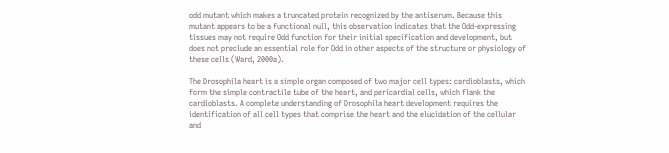odd mutant which makes a truncated protein recognized by the antiserum. Because this mutant appears to be a functional null, this observation indicates that the Odd-expressing tissues may not require Odd function for their initial specification and development, but does not preclude an essential role for Odd in other aspects of the structure or physiology of these cells (Ward, 2000a).

The Drosophila heart is a simple organ composed of two major cell types: cardioblasts, which form the simple contractile tube of the heart, and pericardial cells, which flank the cardioblasts. A complete understanding of Drosophila heart development requires the identification of all cell types that comprise the heart and the elucidation of the cellular and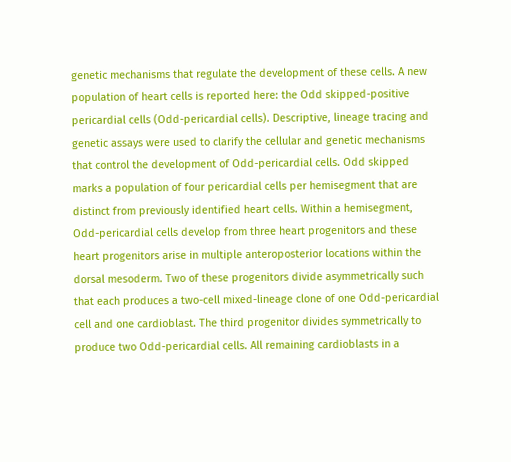genetic mechanisms that regulate the development of these cells. A new population of heart cells is reported here: the Odd skipped-positive pericardial cells (Odd-pericardial cells). Descriptive, lineage tracing and genetic assays were used to clarify the cellular and genetic mechanisms that control the development of Odd-pericardial cells. Odd skipped marks a population of four pericardial cells per hemisegment that are distinct from previously identified heart cells. Within a hemisegment, Odd-pericardial cells develop from three heart progenitors and these heart progenitors arise in multiple anteroposterior locations within the dorsal mesoderm. Two of these progenitors divide asymmetrically such that each produces a two-cell mixed-lineage clone of one Odd-pericardial cell and one cardioblast. The third progenitor divides symmetrically to produce two Odd-pericardial cells. All remaining cardioblasts in a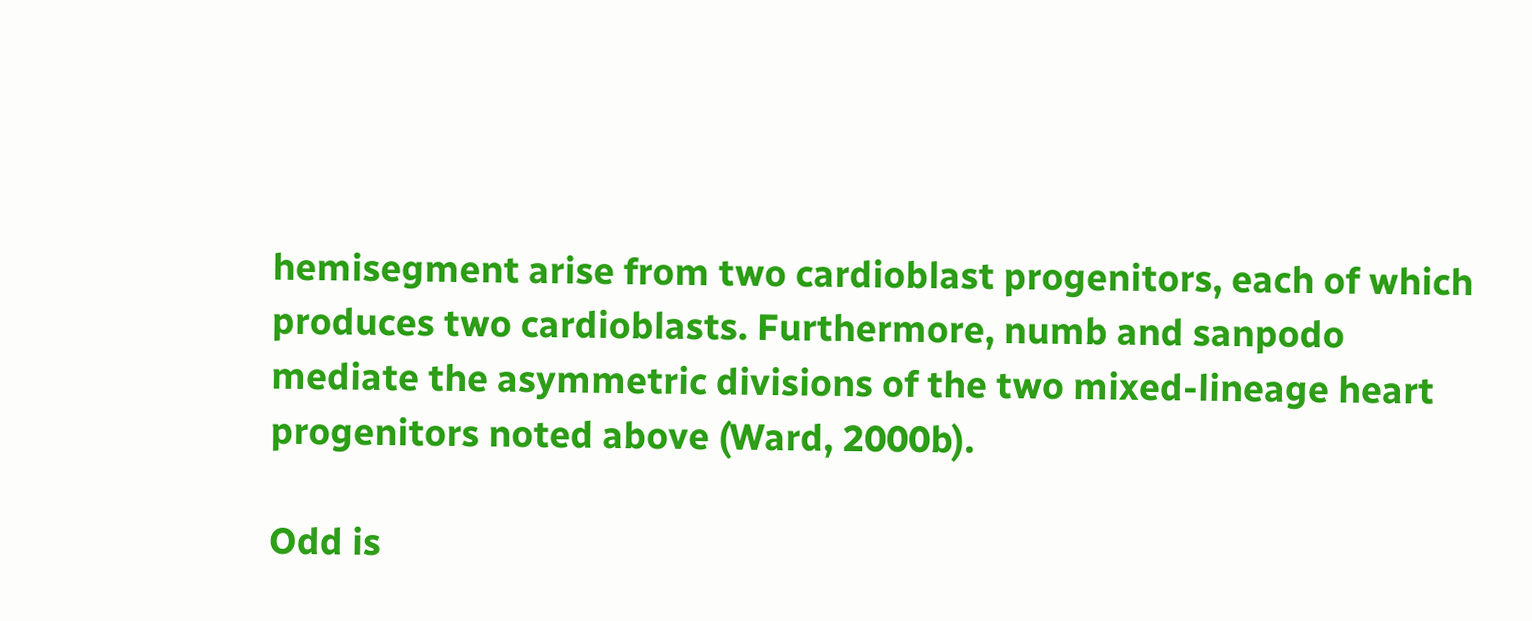hemisegment arise from two cardioblast progenitors, each of which produces two cardioblasts. Furthermore, numb and sanpodo mediate the asymmetric divisions of the two mixed-lineage heart progenitors noted above (Ward, 2000b).

Odd is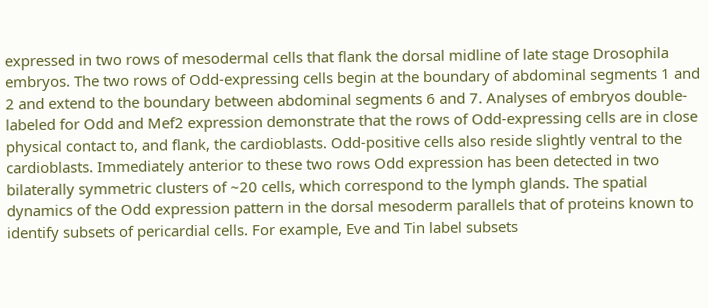expressed in two rows of mesodermal cells that flank the dorsal midline of late stage Drosophila embryos. The two rows of Odd-expressing cells begin at the boundary of abdominal segments 1 and 2 and extend to the boundary between abdominal segments 6 and 7. Analyses of embryos double-labeled for Odd and Mef2 expression demonstrate that the rows of Odd-expressing cells are in close physical contact to, and flank, the cardioblasts. Odd-positive cells also reside slightly ventral to the cardioblasts. Immediately anterior to these two rows Odd expression has been detected in two bilaterally symmetric clusters of ~20 cells, which correspond to the lymph glands. The spatial dynamics of the Odd expression pattern in the dorsal mesoderm parallels that of proteins known to identify subsets of pericardial cells. For example, Eve and Tin label subsets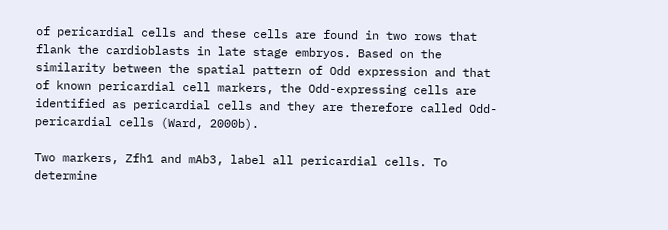of pericardial cells and these cells are found in two rows that flank the cardioblasts in late stage embryos. Based on the similarity between the spatial pattern of Odd expression and that of known pericardial cell markers, the Odd-expressing cells are identified as pericardial cells and they are therefore called Odd-pericardial cells (Ward, 2000b).

Two markers, Zfh1 and mAb3, label all pericardial cells. To determine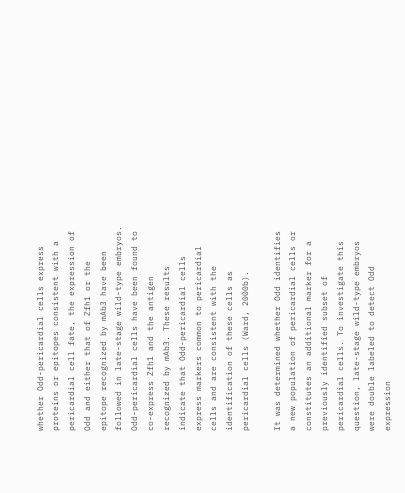whether Odd-pericardial cells express proteins or epitopes consistent with a pericardial cell fate, the expression of Odd and either that of Zfh1 or the epitope recognized by mAb3 have been followed in late-stage wild-type embryos. Odd-pericardial cells have been found to co-express Zfh1 and the antigen recognized by mAb3. These results indicate that Odd-pericardial cells express markers common to pericardial cells and are consistent with the identification of these cells as pericardial cells (Ward, 2000b).

It was determined whether Odd identifies a new population of pericardial cells or constitutes an additional marker for a previously identified subset of pericardial cells. To investigate this question, late-stage wild-type embryos were double labeled to detect Odd expression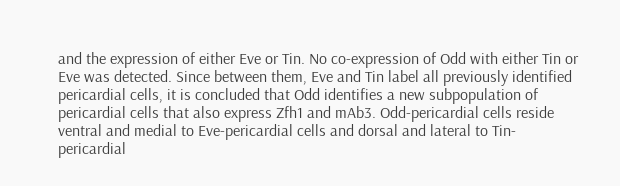and the expression of either Eve or Tin. No co-expression of Odd with either Tin or Eve was detected. Since between them, Eve and Tin label all previously identified pericardial cells, it is concluded that Odd identifies a new subpopulation of pericardial cells that also express Zfh1 and mAb3. Odd-pericardial cells reside ventral and medial to Eve-pericardial cells and dorsal and lateral to Tin-pericardial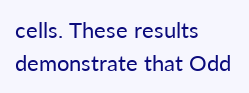cells. These results demonstrate that Odd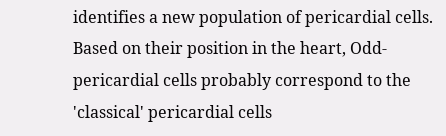identifies a new population of pericardial cells. Based on their position in the heart, Odd-pericardial cells probably correspond to the 'classical' pericardial cells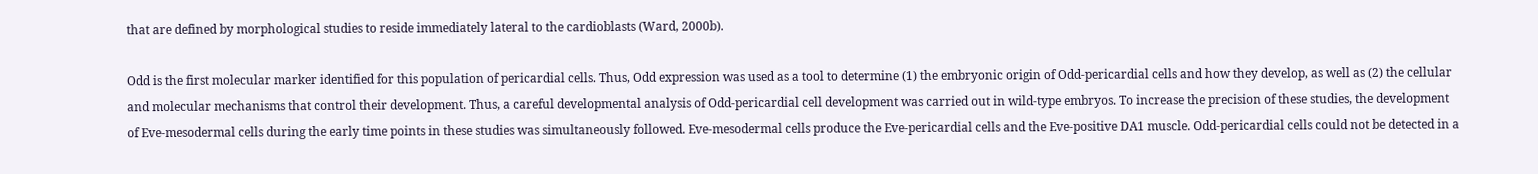that are defined by morphological studies to reside immediately lateral to the cardioblasts (Ward, 2000b).

Odd is the first molecular marker identified for this population of pericardial cells. Thus, Odd expression was used as a tool to determine (1) the embryonic origin of Odd-pericardial cells and how they develop, as well as (2) the cellular and molecular mechanisms that control their development. Thus, a careful developmental analysis of Odd-pericardial cell development was carried out in wild-type embryos. To increase the precision of these studies, the development of Eve-mesodermal cells during the early time points in these studies was simultaneously followed. Eve-mesodermal cells produce the Eve-pericardial cells and the Eve-positive DA1 muscle. Odd-pericardial cells could not be detected in a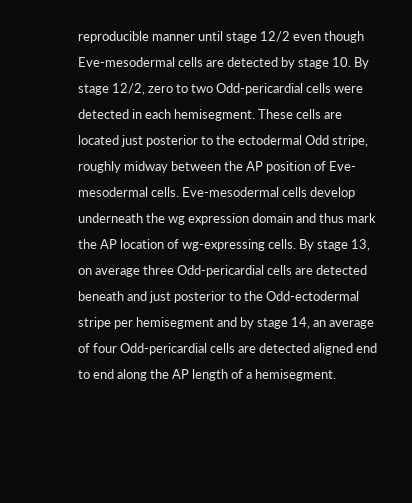reproducible manner until stage 12/2 even though Eve-mesodermal cells are detected by stage 10. By stage 12/2, zero to two Odd-pericardial cells were detected in each hemisegment. These cells are located just posterior to the ectodermal Odd stripe, roughly midway between the AP position of Eve-mesodermal cells. Eve-mesodermal cells develop underneath the wg expression domain and thus mark the AP location of wg-expressing cells. By stage 13, on average three Odd-pericardial cells are detected beneath and just posterior to the Odd-ectodermal stripe per hemisegment and by stage 14, an average of four Odd-pericardial cells are detected aligned end to end along the AP length of a hemisegment.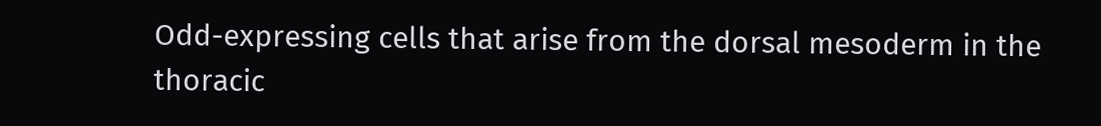Odd-expressing cells that arise from the dorsal mesoderm in the thoracic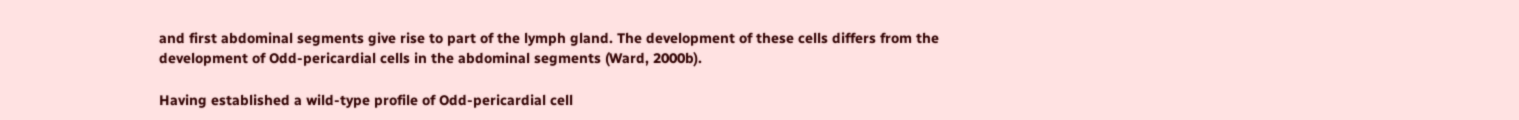and first abdominal segments give rise to part of the lymph gland. The development of these cells differs from the development of Odd-pericardial cells in the abdominal segments (Ward, 2000b).

Having established a wild-type profile of Odd-pericardial cell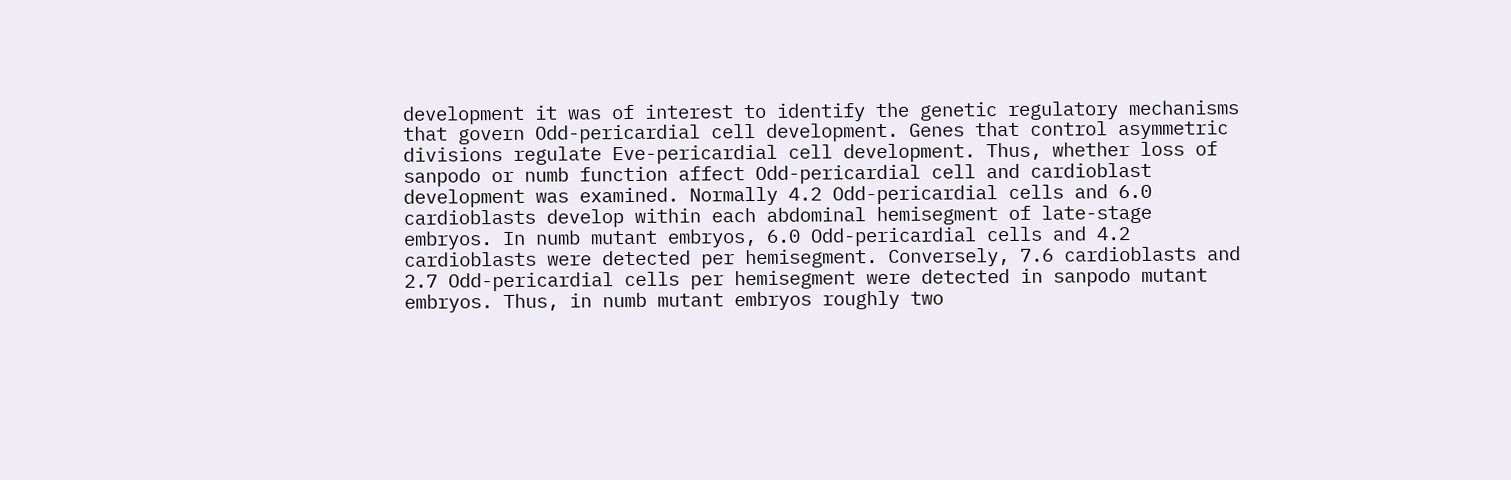development it was of interest to identify the genetic regulatory mechanisms that govern Odd-pericardial cell development. Genes that control asymmetric divisions regulate Eve-pericardial cell development. Thus, whether loss of sanpodo or numb function affect Odd-pericardial cell and cardioblast development was examined. Normally 4.2 Odd-pericardial cells and 6.0 cardioblasts develop within each abdominal hemisegment of late-stage embryos. In numb mutant embryos, 6.0 Odd-pericardial cells and 4.2 cardioblasts were detected per hemisegment. Conversely, 7.6 cardioblasts and 2.7 Odd-pericardial cells per hemisegment were detected in sanpodo mutant embryos. Thus, in numb mutant embryos roughly two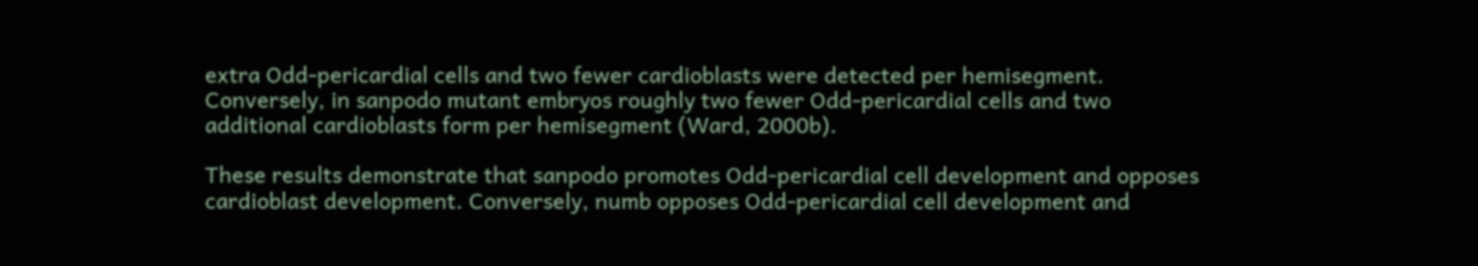extra Odd-pericardial cells and two fewer cardioblasts were detected per hemisegment. Conversely, in sanpodo mutant embryos roughly two fewer Odd-pericardial cells and two additional cardioblasts form per hemisegment (Ward, 2000b).

These results demonstrate that sanpodo promotes Odd-pericardial cell development and opposes cardioblast development. Conversely, numb opposes Odd-pericardial cell development and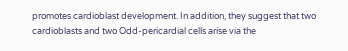promotes cardioblast development. In addition, they suggest that two cardioblasts and two Odd-pericardial cells arise via the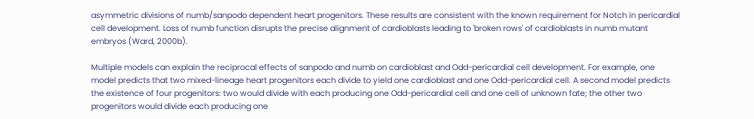asymmetric divisions of numb/sanpodo dependent heart progenitors. These results are consistent with the known requirement for Notch in pericardial cell development. Loss of numb function disrupts the precise alignment of cardioblasts leading to 'broken rows' of cardioblasts in numb mutant embryos (Ward, 2000b).

Multiple models can explain the reciprocal effects of sanpodo and numb on cardioblast and Odd-pericardial cell development. For example, one model predicts that two mixed-lineage heart progenitors each divide to yield one cardioblast and one Odd-pericardial cell. A second model predicts the existence of four progenitors: two would divide with each producing one Odd-pericardial cell and one cell of unknown fate; the other two progenitors would divide each producing one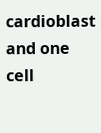cardioblast and one cell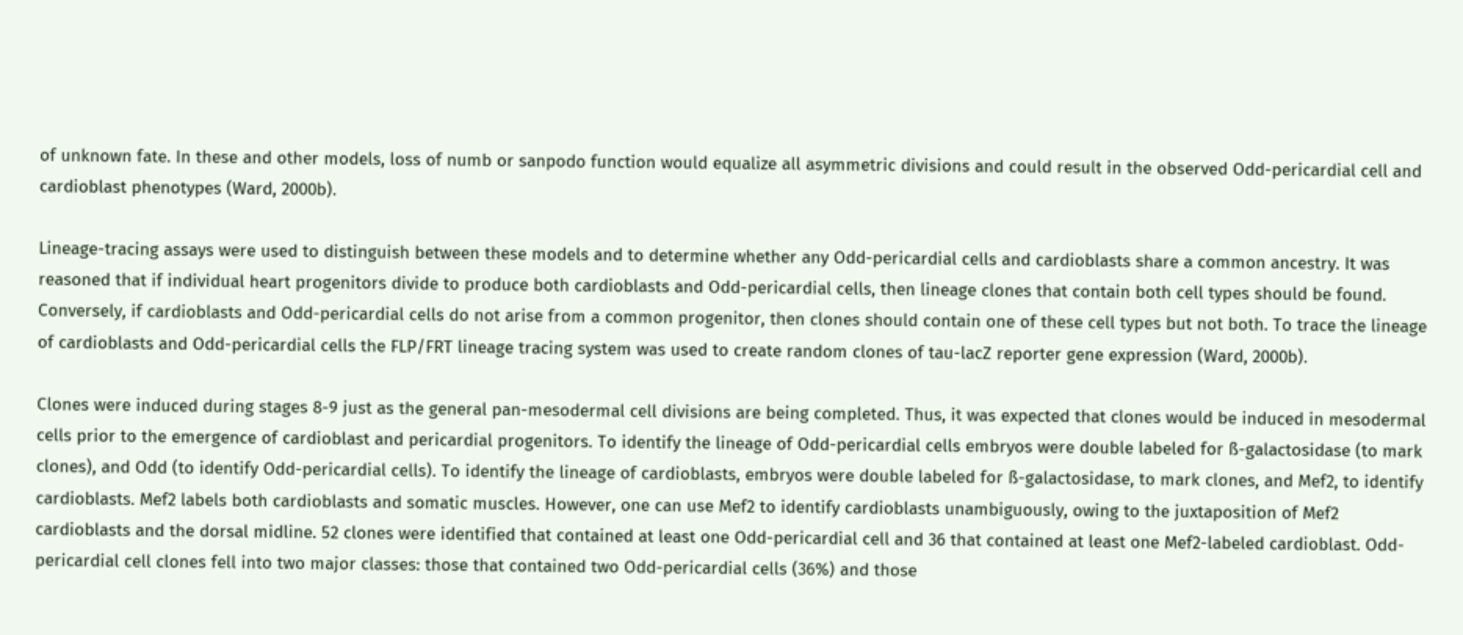of unknown fate. In these and other models, loss of numb or sanpodo function would equalize all asymmetric divisions and could result in the observed Odd-pericardial cell and cardioblast phenotypes (Ward, 2000b).

Lineage-tracing assays were used to distinguish between these models and to determine whether any Odd-pericardial cells and cardioblasts share a common ancestry. It was reasoned that if individual heart progenitors divide to produce both cardioblasts and Odd-pericardial cells, then lineage clones that contain both cell types should be found. Conversely, if cardioblasts and Odd-pericardial cells do not arise from a common progenitor, then clones should contain one of these cell types but not both. To trace the lineage of cardioblasts and Odd-pericardial cells the FLP/FRT lineage tracing system was used to create random clones of tau-lacZ reporter gene expression (Ward, 2000b).

Clones were induced during stages 8-9 just as the general pan-mesodermal cell divisions are being completed. Thus, it was expected that clones would be induced in mesodermal cells prior to the emergence of cardioblast and pericardial progenitors. To identify the lineage of Odd-pericardial cells embryos were double labeled for ß-galactosidase (to mark clones), and Odd (to identify Odd-pericardial cells). To identify the lineage of cardioblasts, embryos were double labeled for ß-galactosidase, to mark clones, and Mef2, to identify cardioblasts. Mef2 labels both cardioblasts and somatic muscles. However, one can use Mef2 to identify cardioblasts unambiguously, owing to the juxtaposition of Mef2 cardioblasts and the dorsal midline. 52 clones were identified that contained at least one Odd-pericardial cell and 36 that contained at least one Mef2-labeled cardioblast. Odd-pericardial cell clones fell into two major classes: those that contained two Odd-pericardial cells (36%) and those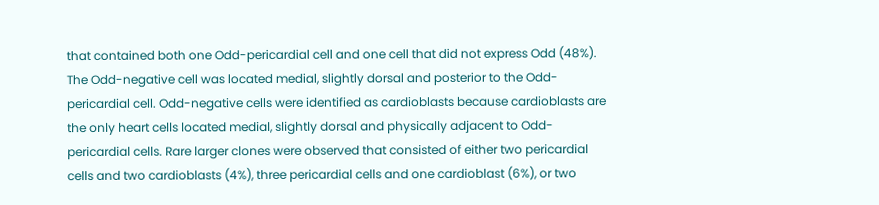that contained both one Odd-pericardial cell and one cell that did not express Odd (48%). The Odd-negative cell was located medial, slightly dorsal and posterior to the Odd-pericardial cell. Odd-negative cells were identified as cardioblasts because cardioblasts are the only heart cells located medial, slightly dorsal and physically adjacent to Odd-pericardial cells. Rare larger clones were observed that consisted of either two pericardial cells and two cardioblasts (4%), three pericardial cells and one cardioblast (6%), or two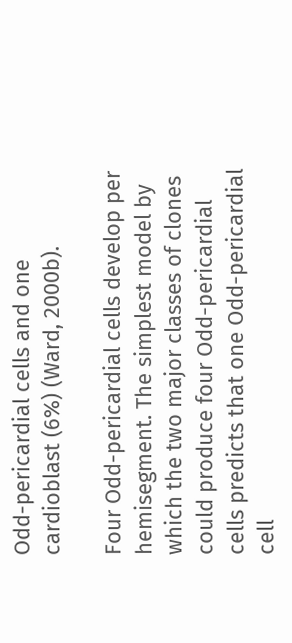Odd-pericardial cells and one cardioblast (6%) (Ward, 2000b).

Four Odd-pericardial cells develop per hemisegment. The simplest model by which the two major classes of clones could produce four Odd-pericardial cells predicts that one Odd-pericardial cell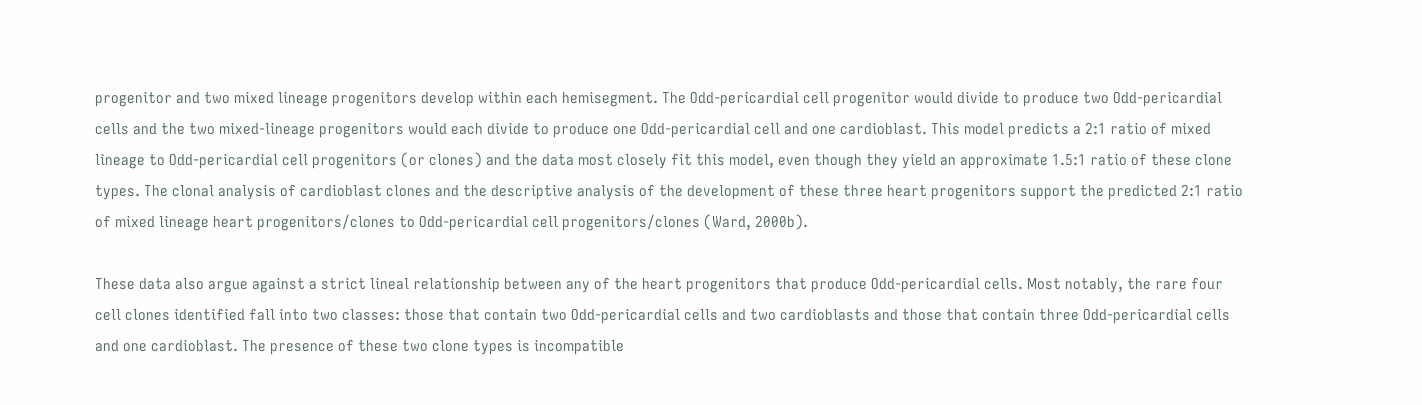progenitor and two mixed lineage progenitors develop within each hemisegment. The Odd-pericardial cell progenitor would divide to produce two Odd-pericardial cells and the two mixed-lineage progenitors would each divide to produce one Odd-pericardial cell and one cardioblast. This model predicts a 2:1 ratio of mixed lineage to Odd-pericardial cell progenitors (or clones) and the data most closely fit this model, even though they yield an approximate 1.5:1 ratio of these clone types. The clonal analysis of cardioblast clones and the descriptive analysis of the development of these three heart progenitors support the predicted 2:1 ratio of mixed lineage heart progenitors/clones to Odd-pericardial cell progenitors/clones (Ward, 2000b).

These data also argue against a strict lineal relationship between any of the heart progenitors that produce Odd-pericardial cells. Most notably, the rare four cell clones identified fall into two classes: those that contain two Odd-pericardial cells and two cardioblasts and those that contain three Odd-pericardial cells and one cardioblast. The presence of these two clone types is incompatible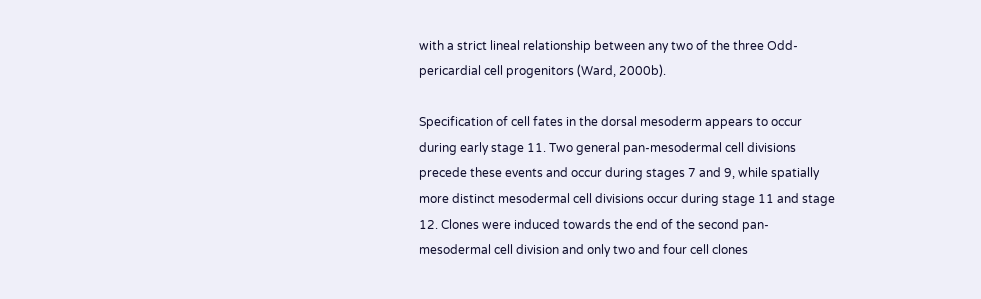with a strict lineal relationship between any two of the three Odd-pericardial cell progenitors (Ward, 2000b).

Specification of cell fates in the dorsal mesoderm appears to occur during early stage 11. Two general pan-mesodermal cell divisions precede these events and occur during stages 7 and 9, while spatially more distinct mesodermal cell divisions occur during stage 11 and stage 12. Clones were induced towards the end of the second pan-mesodermal cell division and only two and four cell clones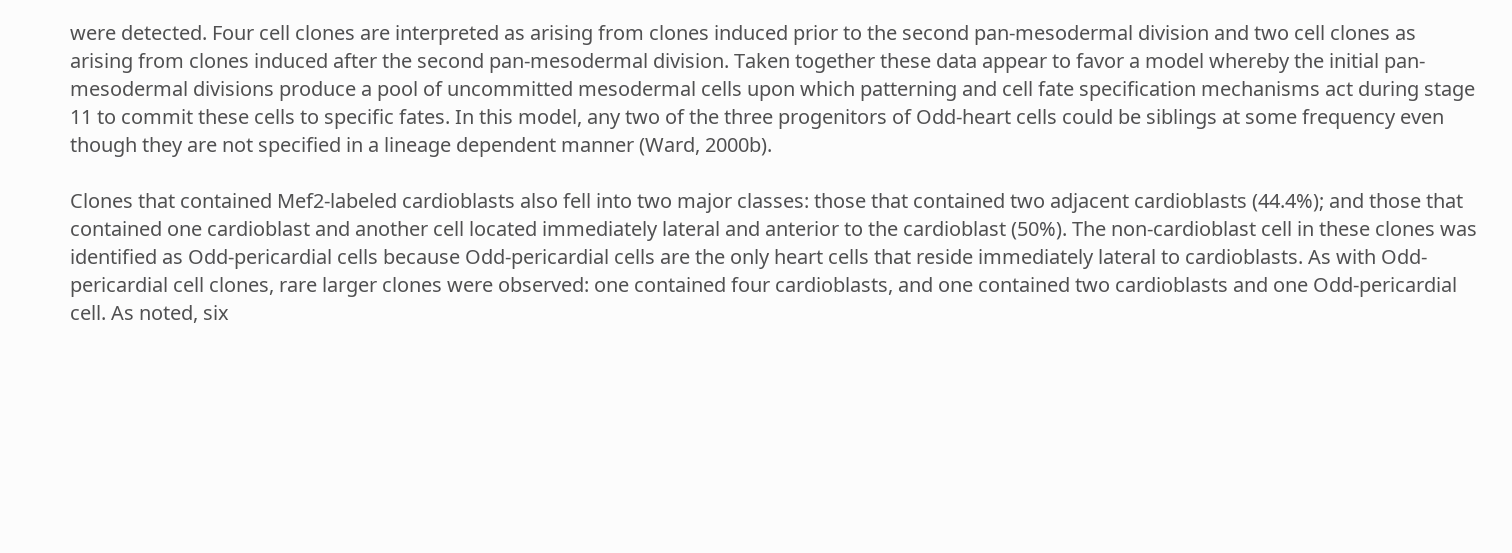were detected. Four cell clones are interpreted as arising from clones induced prior to the second pan-mesodermal division and two cell clones as arising from clones induced after the second pan-mesodermal division. Taken together these data appear to favor a model whereby the initial pan-mesodermal divisions produce a pool of uncommitted mesodermal cells upon which patterning and cell fate specification mechanisms act during stage 11 to commit these cells to specific fates. In this model, any two of the three progenitors of Odd-heart cells could be siblings at some frequency even though they are not specified in a lineage dependent manner (Ward, 2000b).

Clones that contained Mef2-labeled cardioblasts also fell into two major classes: those that contained two adjacent cardioblasts (44.4%); and those that contained one cardioblast and another cell located immediately lateral and anterior to the cardioblast (50%). The non-cardioblast cell in these clones was identified as Odd-pericardial cells because Odd-pericardial cells are the only heart cells that reside immediately lateral to cardioblasts. As with Odd-pericardial cell clones, rare larger clones were observed: one contained four cardioblasts, and one contained two cardioblasts and one Odd-pericardial cell. As noted, six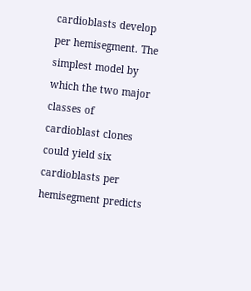cardioblasts develop per hemisegment. The simplest model by which the two major classes of cardioblast clones could yield six cardioblasts per hemisegment predicts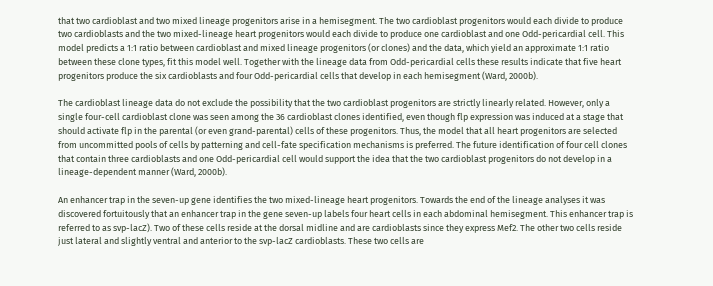that two cardioblast and two mixed lineage progenitors arise in a hemisegment. The two cardioblast progenitors would each divide to produce two cardioblasts and the two mixed-lineage heart progenitors would each divide to produce one cardioblast and one Odd-pericardial cell. This model predicts a 1:1 ratio between cardioblast and mixed lineage progenitors (or clones) and the data, which yield an approximate 1:1 ratio between these clone types, fit this model well. Together with the lineage data from Odd-pericardial cells these results indicate that five heart progenitors produce the six cardioblasts and four Odd-pericardial cells that develop in each hemisegment (Ward, 2000b).

The cardioblast lineage data do not exclude the possibility that the two cardioblast progenitors are strictly linearly related. However, only a single four-cell cardioblast clone was seen among the 36 cardioblast clones identified, even though flp expression was induced at a stage that should activate flp in the parental (or even grand-parental) cells of these progenitors. Thus, the model that all heart progenitors are selected from uncommitted pools of cells by patterning and cell-fate specification mechanisms is preferred. The future identification of four cell clones that contain three cardioblasts and one Odd-pericardial cell would support the idea that the two cardioblast progenitors do not develop in a lineage-dependent manner (Ward, 2000b).

An enhancer trap in the seven-up gene identifies the two mixed-lineage heart progenitors. Towards the end of the lineage analyses it was discovered fortuitously that an enhancer trap in the gene seven-up labels four heart cells in each abdominal hemisegment. This enhancer trap is referred to as svp-lacZ). Two of these cells reside at the dorsal midline and are cardioblasts since they express Mef2. The other two cells reside just lateral and slightly ventral and anterior to the svp-lacZ cardioblasts. These two cells are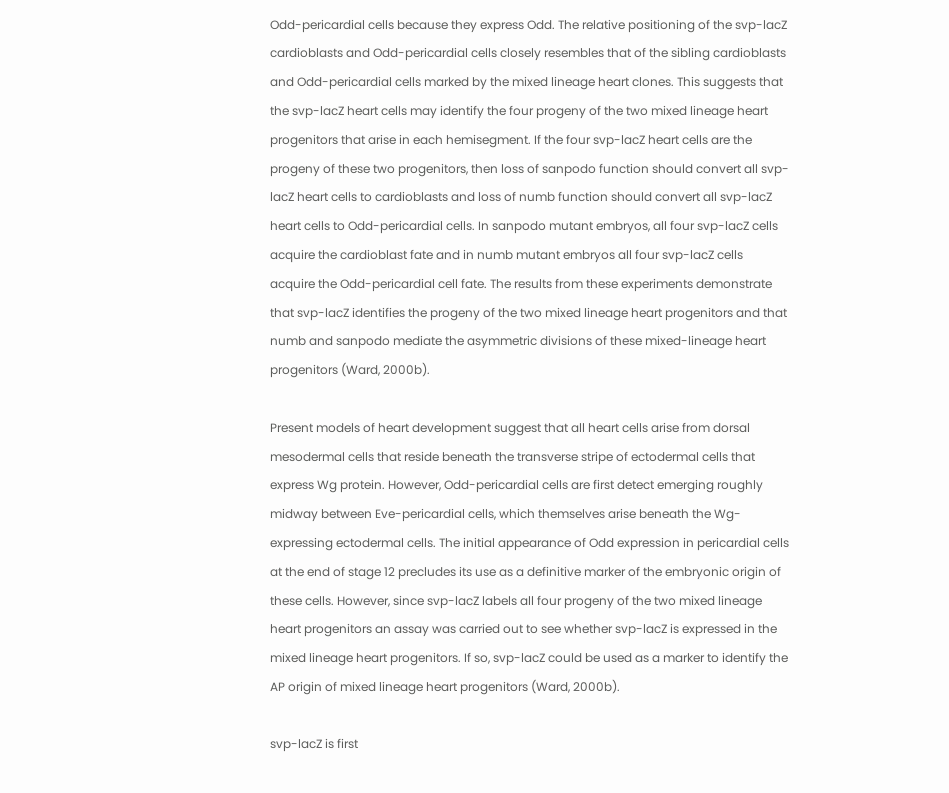Odd-pericardial cells because they express Odd. The relative positioning of the svp-lacZ cardioblasts and Odd-pericardial cells closely resembles that of the sibling cardioblasts and Odd-pericardial cells marked by the mixed lineage heart clones. This suggests that the svp-lacZ heart cells may identify the four progeny of the two mixed lineage heart progenitors that arise in each hemisegment. If the four svp-lacZ heart cells are the progeny of these two progenitors, then loss of sanpodo function should convert all svp-lacZ heart cells to cardioblasts and loss of numb function should convert all svp-lacZ heart cells to Odd-pericardial cells. In sanpodo mutant embryos, all four svp-lacZ cells acquire the cardioblast fate and in numb mutant embryos all four svp-lacZ cells acquire the Odd-pericardial cell fate. The results from these experiments demonstrate that svp-lacZ identifies the progeny of the two mixed lineage heart progenitors and that numb and sanpodo mediate the asymmetric divisions of these mixed-lineage heart progenitors (Ward, 2000b).

Present models of heart development suggest that all heart cells arise from dorsal mesodermal cells that reside beneath the transverse stripe of ectodermal cells that express Wg protein. However, Odd-pericardial cells are first detect emerging roughly midway between Eve-pericardial cells, which themselves arise beneath the Wg-expressing ectodermal cells. The initial appearance of Odd expression in pericardial cells at the end of stage 12 precludes its use as a definitive marker of the embryonic origin of these cells. However, since svp-lacZ labels all four progeny of the two mixed lineage heart progenitors an assay was carried out to see whether svp-lacZ is expressed in the mixed lineage heart progenitors. If so, svp-lacZ could be used as a marker to identify the AP origin of mixed lineage heart progenitors (Ward, 2000b).

svp-lacZ is first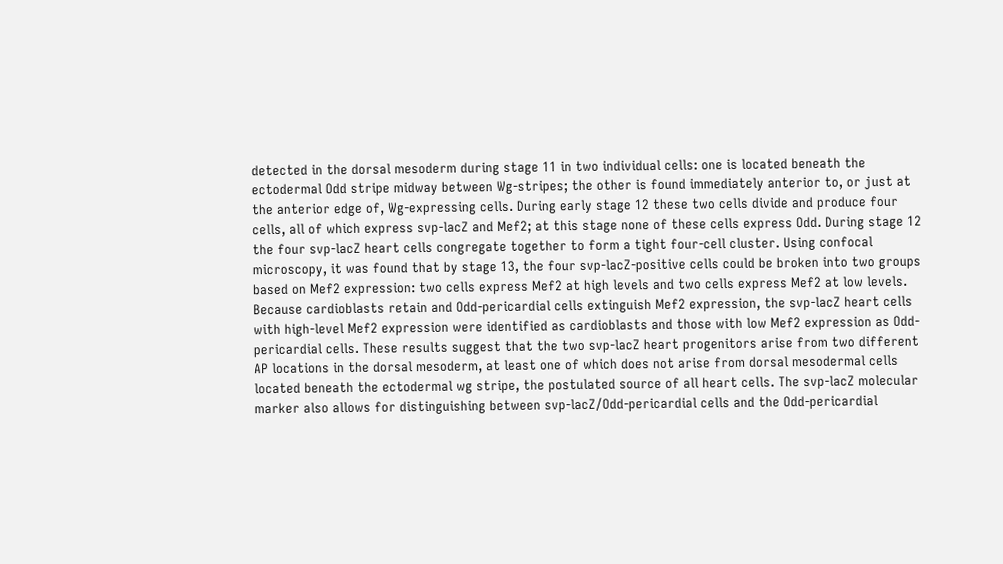detected in the dorsal mesoderm during stage 11 in two individual cells: one is located beneath the ectodermal Odd stripe midway between Wg-stripes; the other is found immediately anterior to, or just at the anterior edge of, Wg-expressing cells. During early stage 12 these two cells divide and produce four cells, all of which express svp-lacZ and Mef2; at this stage none of these cells express Odd. During stage 12 the four svp-lacZ heart cells congregate together to form a tight four-cell cluster. Using confocal microscopy, it was found that by stage 13, the four svp-lacZ-positive cells could be broken into two groups based on Mef2 expression: two cells express Mef2 at high levels and two cells express Mef2 at low levels. Because cardioblasts retain and Odd-pericardial cells extinguish Mef2 expression, the svp-lacZ heart cells with high-level Mef2 expression were identified as cardioblasts and those with low Mef2 expression as Odd-pericardial cells. These results suggest that the two svp-lacZ heart progenitors arise from two different AP locations in the dorsal mesoderm, at least one of which does not arise from dorsal mesodermal cells located beneath the ectodermal wg stripe, the postulated source of all heart cells. The svp-lacZ molecular marker also allows for distinguishing between svp-lacZ/Odd-pericardial cells and the Odd-pericardial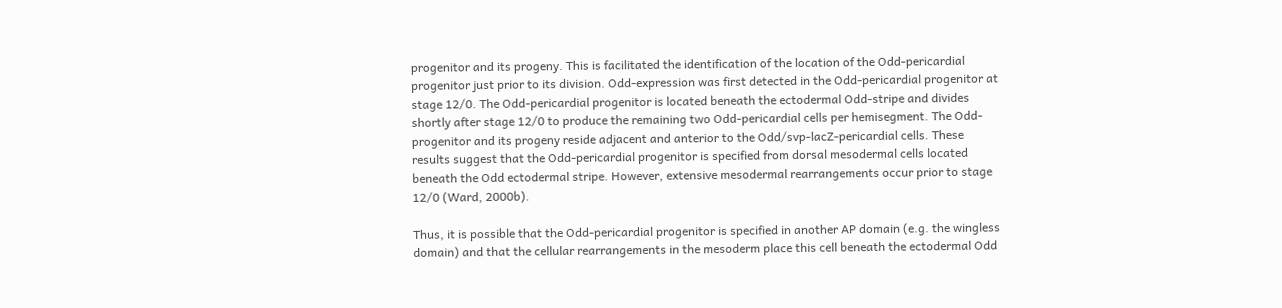progenitor and its progeny. This is facilitated the identification of the location of the Odd-pericardial progenitor just prior to its division. Odd-expression was first detected in the Odd-pericardial progenitor at stage 12/0. The Odd-pericardial progenitor is located beneath the ectodermal Odd-stripe and divides shortly after stage 12/0 to produce the remaining two Odd-pericardial cells per hemisegment. The Odd-progenitor and its progeny reside adjacent and anterior to the Odd/svp-lacZ-pericardial cells. These results suggest that the Odd-pericardial progenitor is specified from dorsal mesodermal cells located beneath the Odd ectodermal stripe. However, extensive mesodermal rearrangements occur prior to stage 12/0 (Ward, 2000b).

Thus, it is possible that the Odd-pericardial progenitor is specified in another AP domain (e.g. the wingless domain) and that the cellular rearrangements in the mesoderm place this cell beneath the ectodermal Odd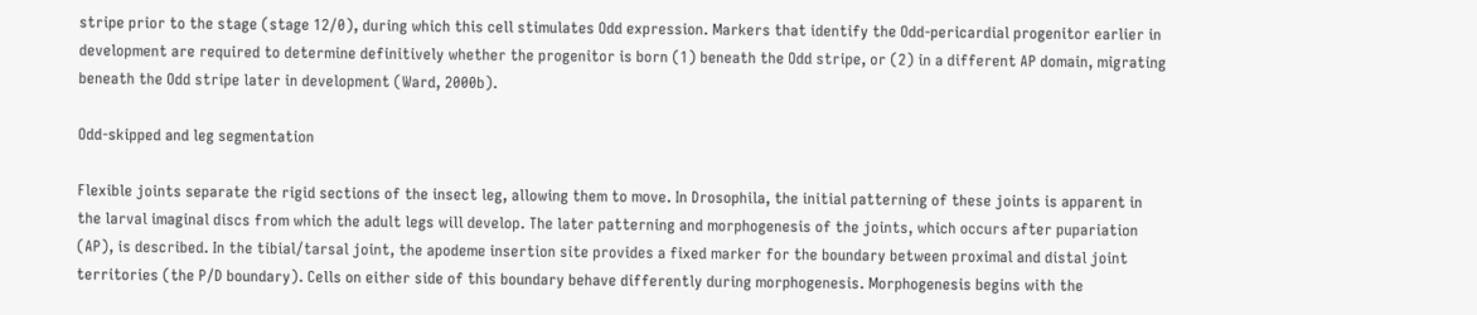stripe prior to the stage (stage 12/0), during which this cell stimulates Odd expression. Markers that identify the Odd-pericardial progenitor earlier in development are required to determine definitively whether the progenitor is born (1) beneath the Odd stripe, or (2) in a different AP domain, migrating beneath the Odd stripe later in development (Ward, 2000b).

Odd-skipped and leg segmentation

Flexible joints separate the rigid sections of the insect leg, allowing them to move. In Drosophila, the initial patterning of these joints is apparent in the larval imaginal discs from which the adult legs will develop. The later patterning and morphogenesis of the joints, which occurs after pupariation (AP), is described. In the tibial/tarsal joint, the apodeme insertion site provides a fixed marker for the boundary between proximal and distal joint territories (the P/D boundary). Cells on either side of this boundary behave differently during morphogenesis. Morphogenesis begins with the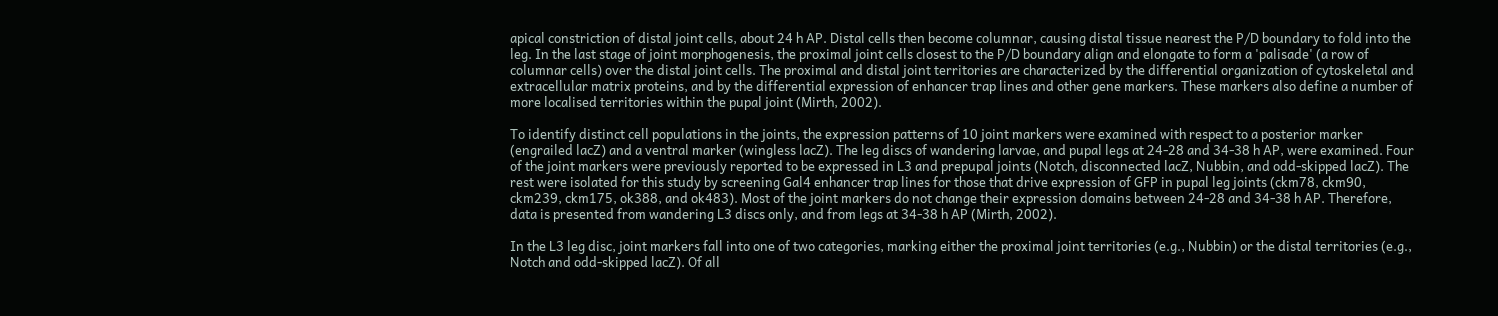apical constriction of distal joint cells, about 24 h AP. Distal cells then become columnar, causing distal tissue nearest the P/D boundary to fold into the leg. In the last stage of joint morphogenesis, the proximal joint cells closest to the P/D boundary align and elongate to form a 'palisade' (a row of columnar cells) over the distal joint cells. The proximal and distal joint territories are characterized by the differential organization of cytoskeletal and extracellular matrix proteins, and by the differential expression of enhancer trap lines and other gene markers. These markers also define a number of more localised territories within the pupal joint (Mirth, 2002).

To identify distinct cell populations in the joints, the expression patterns of 10 joint markers were examined with respect to a posterior marker (engrailed lacZ) and a ventral marker (wingless lacZ). The leg discs of wandering larvae, and pupal legs at 24-28 and 34-38 h AP, were examined. Four of the joint markers were previously reported to be expressed in L3 and prepupal joints (Notch, disconnected lacZ, Nubbin, and odd-skipped lacZ). The rest were isolated for this study by screening Gal4 enhancer trap lines for those that drive expression of GFP in pupal leg joints (ckm78, ckm90, ckm239, ckm175, ok388, and ok483). Most of the joint markers do not change their expression domains between 24-28 and 34-38 h AP. Therefore, data is presented from wandering L3 discs only, and from legs at 34-38 h AP (Mirth, 2002).

In the L3 leg disc, joint markers fall into one of two categories, marking either the proximal joint territories (e.g., Nubbin) or the distal territories (e.g., Notch and odd-skipped lacZ). Of all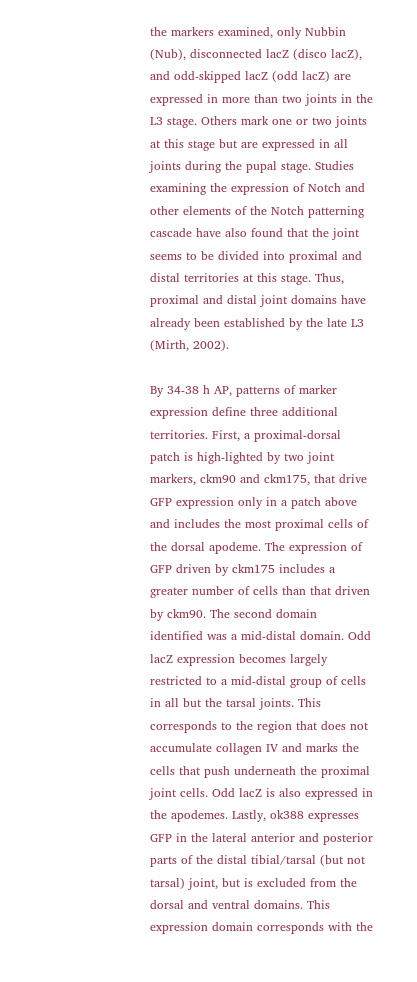the markers examined, only Nubbin (Nub), disconnected lacZ (disco lacZ), and odd-skipped lacZ (odd lacZ) are expressed in more than two joints in the L3 stage. Others mark one or two joints at this stage but are expressed in all joints during the pupal stage. Studies examining the expression of Notch and other elements of the Notch patterning cascade have also found that the joint seems to be divided into proximal and distal territories at this stage. Thus, proximal and distal joint domains have already been established by the late L3 (Mirth, 2002).

By 34-38 h AP, patterns of marker expression define three additional territories. First, a proximal-dorsal patch is high-lighted by two joint markers, ckm90 and ckm175, that drive GFP expression only in a patch above and includes the most proximal cells of the dorsal apodeme. The expression of GFP driven by ckm175 includes a greater number of cells than that driven by ckm90. The second domain identified was a mid-distal domain. Odd lacZ expression becomes largely restricted to a mid-distal group of cells in all but the tarsal joints. This corresponds to the region that does not accumulate collagen IV and marks the cells that push underneath the proximal joint cells. Odd lacZ is also expressed in the apodemes. Lastly, ok388 expresses GFP in the lateral anterior and posterior parts of the distal tibial/tarsal (but not tarsal) joint, but is excluded from the dorsal and ventral domains. This expression domain corresponds with the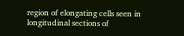region of elongating cells seen in longitudinal sections of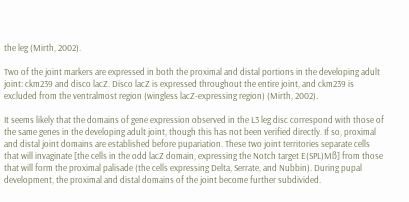the leg (Mirth, 2002).

Two of the joint markers are expressed in both the proximal and distal portions in the developing adult joint: ckm239 and disco lacZ. Disco lacZ is expressed throughout the entire joint, and ckm239 is excluded from the ventralmost region (wingless lacZ-expressing region) (Mirth, 2002).

It seems likely that the domains of gene expression observed in the L3 leg disc correspond with those of the same genes in the developing adult joint, though this has not been verified directly. If so, proximal and distal joint domains are established before pupariation. These two joint territories separate cells that will invaginate [the cells in the odd lacZ domain, expressing the Notch target E(SPL)Mß] from those that will form the proximal palisade (the cells expressing Delta, Serrate, and Nubbin). During pupal development, the proximal and distal domains of the joint become further subdivided.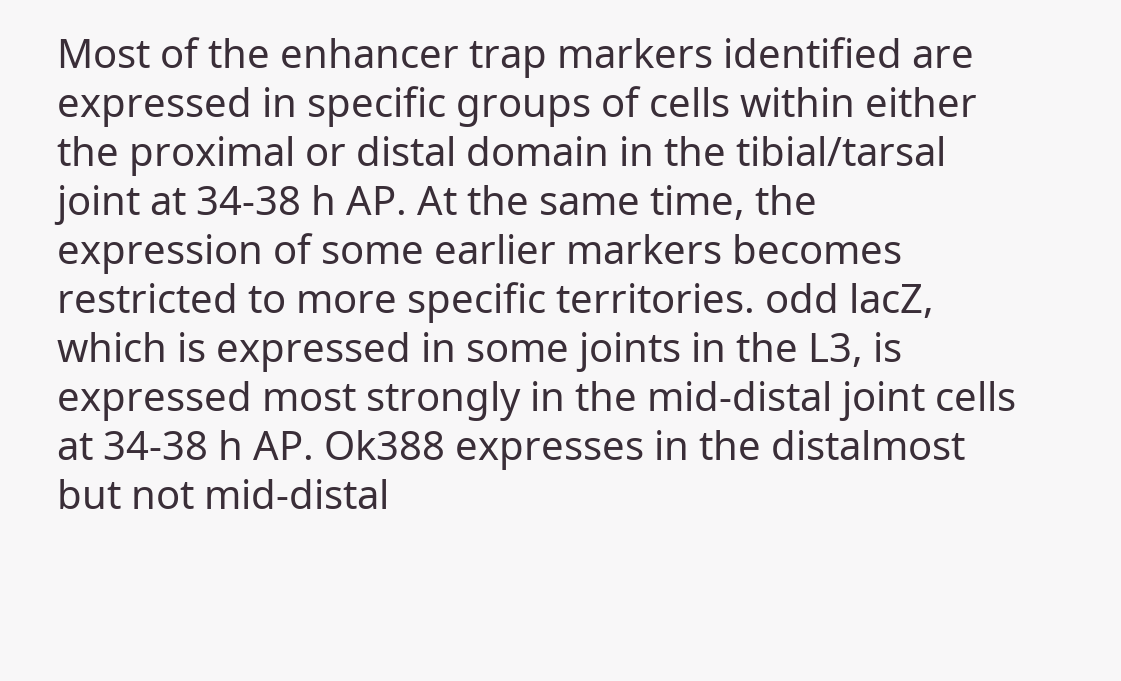Most of the enhancer trap markers identified are expressed in specific groups of cells within either the proximal or distal domain in the tibial/tarsal joint at 34-38 h AP. At the same time, the expression of some earlier markers becomes restricted to more specific territories. odd lacZ, which is expressed in some joints in the L3, is expressed most strongly in the mid-distal joint cells at 34-38 h AP. Ok388 expresses in the distalmost but not mid-distal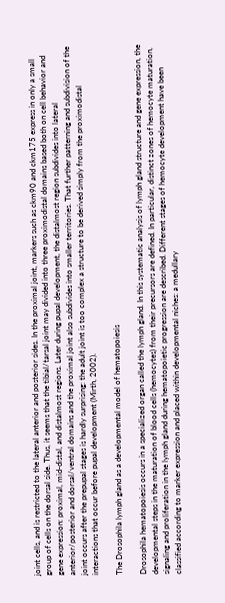joint cells, and is restricted to the lateral anterior and posterior sides. In the proximal joint, markers such as ckm90 and ckm175 express in only a small group of cells on the dorsal side. Thus, it seems that the tibial/tarsal joint may divided into three proximodistal domains based both on cell behavior and gene expression: proximal, mid-distal, and distalmost regions. Later during pupal development, the distalmost region subdivides into lateral anterior/posterior and dorsal/ventral domains and the proximal joint also subdivides into smaller territories. That further patterning and subdivision of the joint occurs after the prepupal stages is hardly surprising: the adult joint is too complex a structure to be derived simply from the proximodistal interactions that occur before pupal development (Mirth, 2002).

The Drosophila lymph gland as a developmental model of hematopoiesis

Drosophila hematopoiesis occurs in a specialized organ called the lymph gland. In this systematic analysis of lymph gland structure and gene expression, the developmental steps in the maturation of blood cells (hemocytes) from their precursors are defined. In particular, distinct zones of hemocyte maturation, signaling and proliferation in the lymph gland during hematopoietic progression are described. Different stages of hemocyte development have been classified according to marker expression and placed within developmental niches: a medullary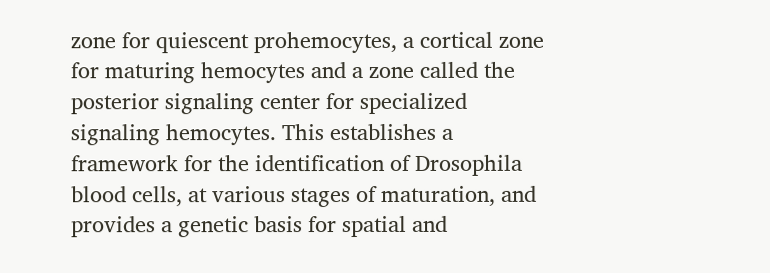zone for quiescent prohemocytes, a cortical zone for maturing hemocytes and a zone called the posterior signaling center for specialized signaling hemocytes. This establishes a framework for the identification of Drosophila blood cells, at various stages of maturation, and provides a genetic basis for spatial and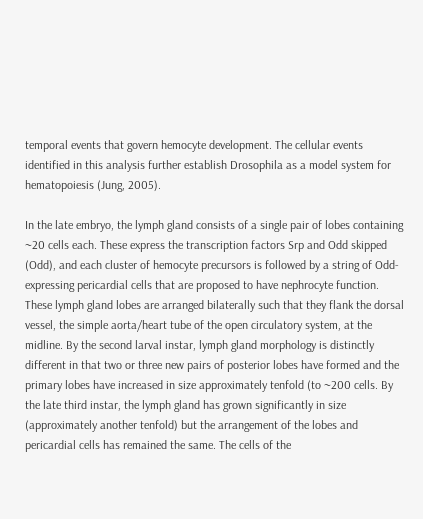temporal events that govern hemocyte development. The cellular events identified in this analysis further establish Drosophila as a model system for hematopoiesis (Jung, 2005).

In the late embryo, the lymph gland consists of a single pair of lobes containing ~20 cells each. These express the transcription factors Srp and Odd skipped (Odd), and each cluster of hemocyte precursors is followed by a string of Odd-expressing pericardial cells that are proposed to have nephrocyte function. These lymph gland lobes are arranged bilaterally such that they flank the dorsal vessel, the simple aorta/heart tube of the open circulatory system, at the midline. By the second larval instar, lymph gland morphology is distinctly different in that two or three new pairs of posterior lobes have formed and the primary lobes have increased in size approximately tenfold (to ~200 cells. By the late third instar, the lymph gland has grown significantly in size (approximately another tenfold) but the arrangement of the lobes and pericardial cells has remained the same. The cells of the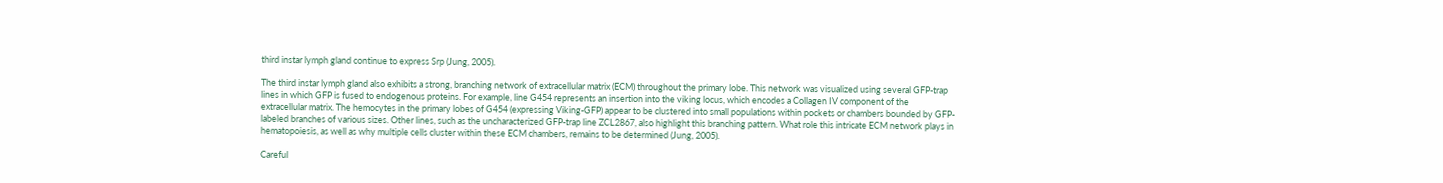third instar lymph gland continue to express Srp (Jung, 2005).

The third instar lymph gland also exhibits a strong, branching network of extracellular matrix (ECM) throughout the primary lobe. This network was visualized using several GFP-trap lines in which GFP is fused to endogenous proteins. For example, line G454 represents an insertion into the viking locus, which encodes a Collagen IV component of the extracellular matrix. The hemocytes in the primary lobes of G454 (expressing Viking-GFP) appear to be clustered into small populations within pockets or chambers bounded by GFP-labeled branches of various sizes. Other lines, such as the uncharacterized GFP-trap line ZCL2867, also highlight this branching pattern. What role this intricate ECM network plays in hematopoiesis, as well as why multiple cells cluster within these ECM chambers, remains to be determined (Jung, 2005).

Careful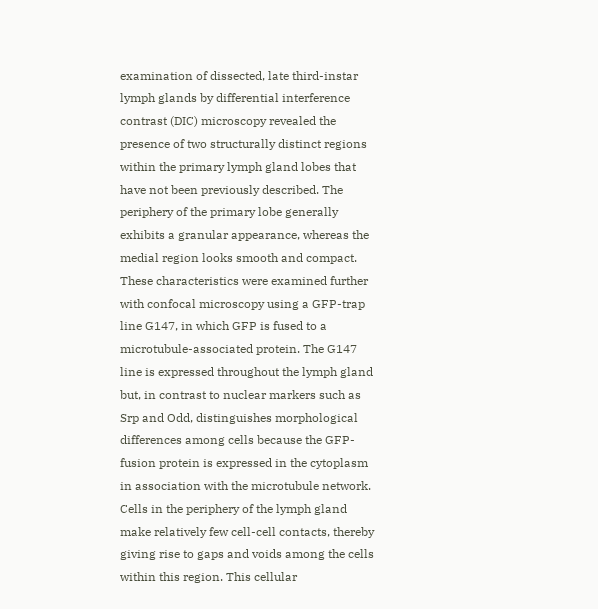examination of dissected, late third-instar lymph glands by differential interference contrast (DIC) microscopy revealed the presence of two structurally distinct regions within the primary lymph gland lobes that have not been previously described. The periphery of the primary lobe generally exhibits a granular appearance, whereas the medial region looks smooth and compact. These characteristics were examined further with confocal microscopy using a GFP-trap line G147, in which GFP is fused to a microtubule-associated protein. The G147 line is expressed throughout the lymph gland but, in contrast to nuclear markers such as Srp and Odd, distinguishes morphological differences among cells because the GFP-fusion protein is expressed in the cytoplasm in association with the microtubule network. Cells in the periphery of the lymph gland make relatively few cell-cell contacts, thereby giving rise to gaps and voids among the cells within this region. This cellular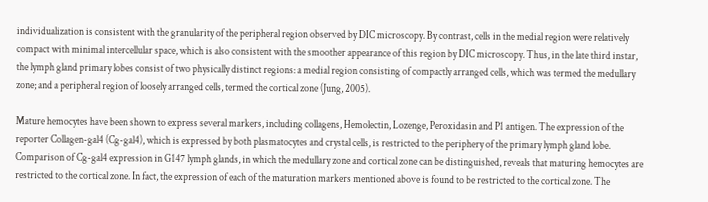individualization is consistent with the granularity of the peripheral region observed by DIC microscopy. By contrast, cells in the medial region were relatively compact with minimal intercellular space, which is also consistent with the smoother appearance of this region by DIC microscopy. Thus, in the late third instar, the lymph gland primary lobes consist of two physically distinct regions: a medial region consisting of compactly arranged cells, which was termed the medullary zone; and a peripheral region of loosely arranged cells, termed the cortical zone (Jung, 2005).

Mature hemocytes have been shown to express several markers, including collagens, Hemolectin, Lozenge, Peroxidasin and P1 antigen. The expression of the reporter Collagen-gal4 (Cg-gal4), which is expressed by both plasmatocytes and crystal cells, is restricted to the periphery of the primary lymph gland lobe. Comparison of Cg-gal4 expression in G147 lymph glands, in which the medullary zone and cortical zone can be distinguished, reveals that maturing hemocytes are restricted to the cortical zone. In fact, the expression of each of the maturation markers mentioned above is found to be restricted to the cortical zone. The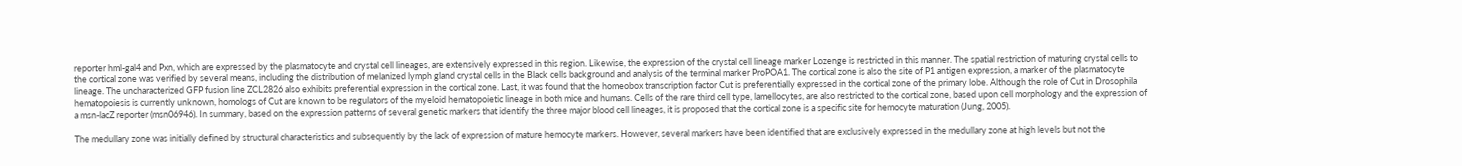reporter hml-gal4 and Pxn, which are expressed by the plasmatocyte and crystal cell lineages, are extensively expressed in this region. Likewise, the expression of the crystal cell lineage marker Lozenge is restricted in this manner. The spatial restriction of maturing crystal cells to the cortical zone was verified by several means, including the distribution of melanized lymph gland crystal cells in the Black cells background and analysis of the terminal marker ProPOA1. The cortical zone is also the site of P1 antigen expression, a marker of the plasmatocyte lineage. The uncharacterized GFP fusion line ZCL2826 also exhibits preferential expression in the cortical zone. Last, it was found that the homeobox transcription factor Cut is preferentially expressed in the cortical zone of the primary lobe. Although the role of Cut in Drosophila hematopoiesis is currently unknown, homologs of Cut are known to be regulators of the myeloid hematopoietic lineage in both mice and humans. Cells of the rare third cell type, lamellocytes, are also restricted to the cortical zone, based upon cell morphology and the expression of a msn-lacZ reporter (msn06946). In summary, based on the expression patterns of several genetic markers that identify the three major blood cell lineages, it is proposed that the cortical zone is a specific site for hemocyte maturation (Jung, 2005).

The medullary zone was initially defined by structural characteristics and subsequently by the lack of expression of mature hemocyte markers. However, several markers have been identified that are exclusively expressed in the medullary zone at high levels but not the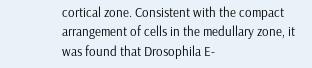cortical zone. Consistent with the compact arrangement of cells in the medullary zone, it was found that Drosophila E-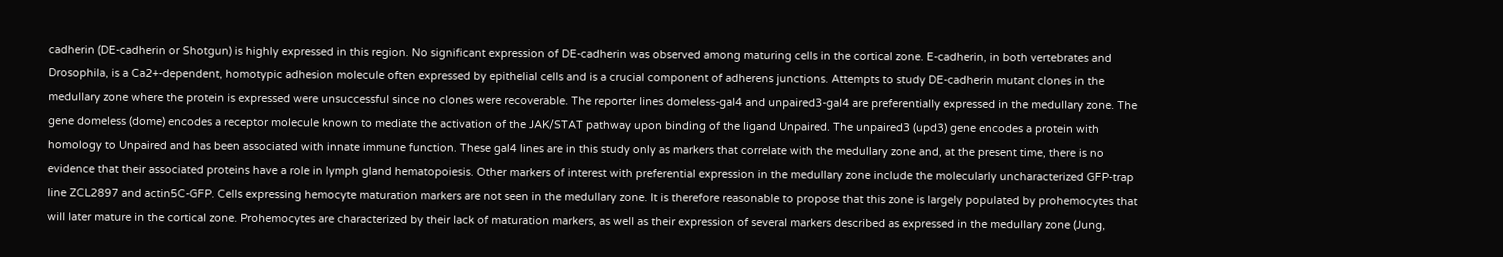cadherin (DE-cadherin or Shotgun) is highly expressed in this region. No significant expression of DE-cadherin was observed among maturing cells in the cortical zone. E-cadherin, in both vertebrates and Drosophila, is a Ca2+-dependent, homotypic adhesion molecule often expressed by epithelial cells and is a crucial component of adherens junctions. Attempts to study DE-cadherin mutant clones in the medullary zone where the protein is expressed were unsuccessful since no clones were recoverable. The reporter lines domeless-gal4 and unpaired3-gal4 are preferentially expressed in the medullary zone. The gene domeless (dome) encodes a receptor molecule known to mediate the activation of the JAK/STAT pathway upon binding of the ligand Unpaired. The unpaired3 (upd3) gene encodes a protein with homology to Unpaired and has been associated with innate immune function. These gal4 lines are in this study only as markers that correlate with the medullary zone and, at the present time, there is no evidence that their associated proteins have a role in lymph gland hematopoiesis. Other markers of interest with preferential expression in the medullary zone include the molecularly uncharacterized GFP-trap line ZCL2897 and actin5C-GFP. Cells expressing hemocyte maturation markers are not seen in the medullary zone. It is therefore reasonable to propose that this zone is largely populated by prohemocytes that will later mature in the cortical zone. Prohemocytes are characterized by their lack of maturation markers, as well as their expression of several markers described as expressed in the medullary zone (Jung,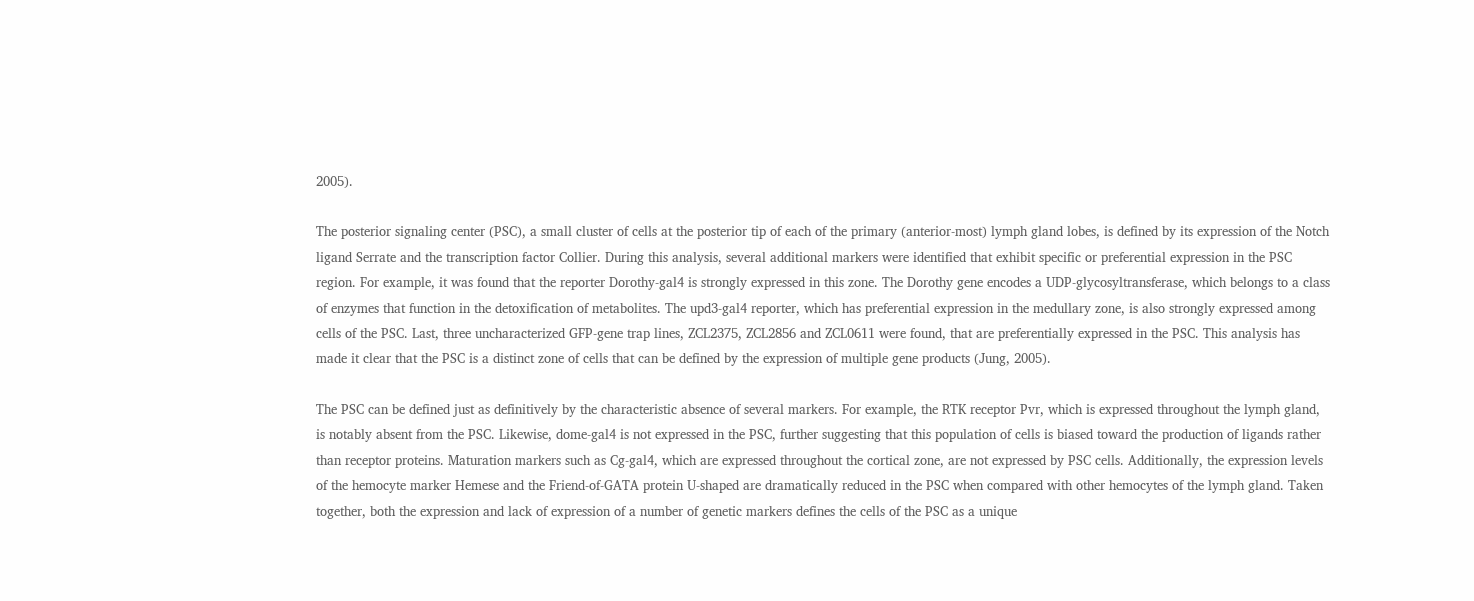2005).

The posterior signaling center (PSC), a small cluster of cells at the posterior tip of each of the primary (anterior-most) lymph gland lobes, is defined by its expression of the Notch ligand Serrate and the transcription factor Collier. During this analysis, several additional markers were identified that exhibit specific or preferential expression in the PSC region. For example, it was found that the reporter Dorothy-gal4 is strongly expressed in this zone. The Dorothy gene encodes a UDP-glycosyltransferase, which belongs to a class of enzymes that function in the detoxification of metabolites. The upd3-gal4 reporter, which has preferential expression in the medullary zone, is also strongly expressed among cells of the PSC. Last, three uncharacterized GFP-gene trap lines, ZCL2375, ZCL2856 and ZCL0611 were found, that are preferentially expressed in the PSC. This analysis has made it clear that the PSC is a distinct zone of cells that can be defined by the expression of multiple gene products (Jung, 2005).

The PSC can be defined just as definitively by the characteristic absence of several markers. For example, the RTK receptor Pvr, which is expressed throughout the lymph gland, is notably absent from the PSC. Likewise, dome-gal4 is not expressed in the PSC, further suggesting that this population of cells is biased toward the production of ligands rather than receptor proteins. Maturation markers such as Cg-gal4, which are expressed throughout the cortical zone, are not expressed by PSC cells. Additionally, the expression levels of the hemocyte marker Hemese and the Friend-of-GATA protein U-shaped are dramatically reduced in the PSC when compared with other hemocytes of the lymph gland. Taken together, both the expression and lack of expression of a number of genetic markers defines the cells of the PSC as a unique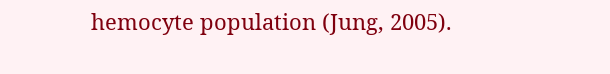hemocyte population (Jung, 2005).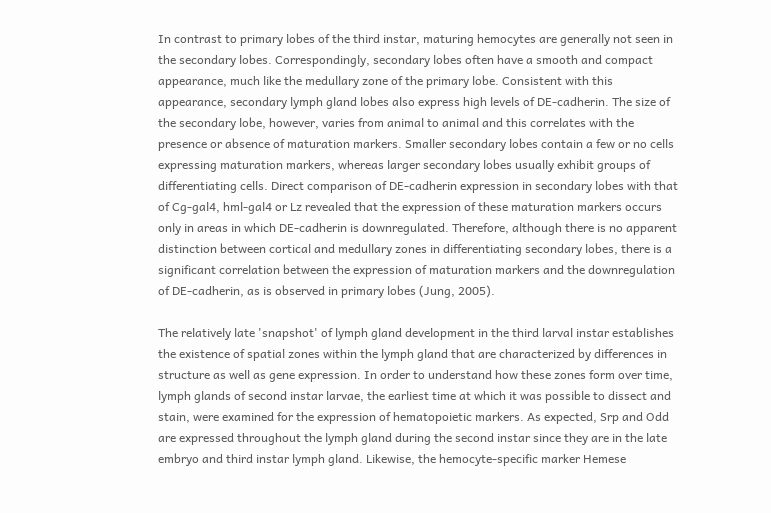In contrast to primary lobes of the third instar, maturing hemocytes are generally not seen in the secondary lobes. Correspondingly, secondary lobes often have a smooth and compact appearance, much like the medullary zone of the primary lobe. Consistent with this appearance, secondary lymph gland lobes also express high levels of DE-cadherin. The size of the secondary lobe, however, varies from animal to animal and this correlates with the presence or absence of maturation markers. Smaller secondary lobes contain a few or no cells expressing maturation markers, whereas larger secondary lobes usually exhibit groups of differentiating cells. Direct comparison of DE-cadherin expression in secondary lobes with that of Cg-gal4, hml-gal4 or Lz revealed that the expression of these maturation markers occurs only in areas in which DE-cadherin is downregulated. Therefore, although there is no apparent distinction between cortical and medullary zones in differentiating secondary lobes, there is a significant correlation between the expression of maturation markers and the downregulation of DE-cadherin, as is observed in primary lobes (Jung, 2005).

The relatively late 'snapshot' of lymph gland development in the third larval instar establishes the existence of spatial zones within the lymph gland that are characterized by differences in structure as well as gene expression. In order to understand how these zones form over time, lymph glands of second instar larvae, the earliest time at which it was possible to dissect and stain, were examined for the expression of hematopoietic markers. As expected, Srp and Odd are expressed throughout the lymph gland during the second instar since they are in the late embryo and third instar lymph gland. Likewise, the hemocyte-specific marker Hemese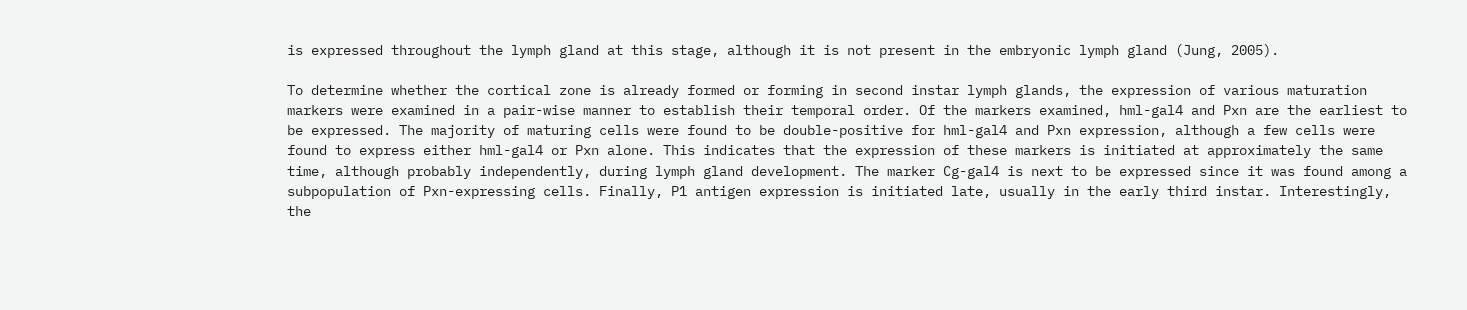is expressed throughout the lymph gland at this stage, although it is not present in the embryonic lymph gland (Jung, 2005).

To determine whether the cortical zone is already formed or forming in second instar lymph glands, the expression of various maturation markers were examined in a pair-wise manner to establish their temporal order. Of the markers examined, hml-gal4 and Pxn are the earliest to be expressed. The majority of maturing cells were found to be double-positive for hml-gal4 and Pxn expression, although a few cells were found to express either hml-gal4 or Pxn alone. This indicates that the expression of these markers is initiated at approximately the same time, although probably independently, during lymph gland development. The marker Cg-gal4 is next to be expressed since it was found among a subpopulation of Pxn-expressing cells. Finally, P1 antigen expression is initiated late, usually in the early third instar. Interestingly, the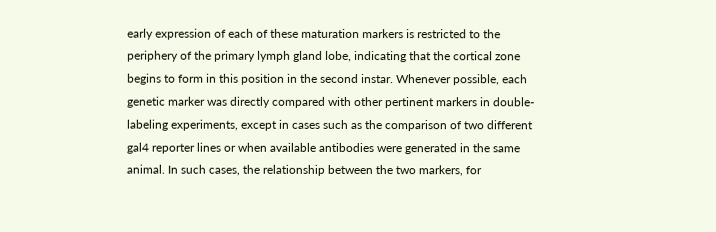early expression of each of these maturation markers is restricted to the periphery of the primary lymph gland lobe, indicating that the cortical zone begins to form in this position in the second instar. Whenever possible, each genetic marker was directly compared with other pertinent markers in double-labeling experiments, except in cases such as the comparison of two different gal4 reporter lines or when available antibodies were generated in the same animal. In such cases, the relationship between the two markers, for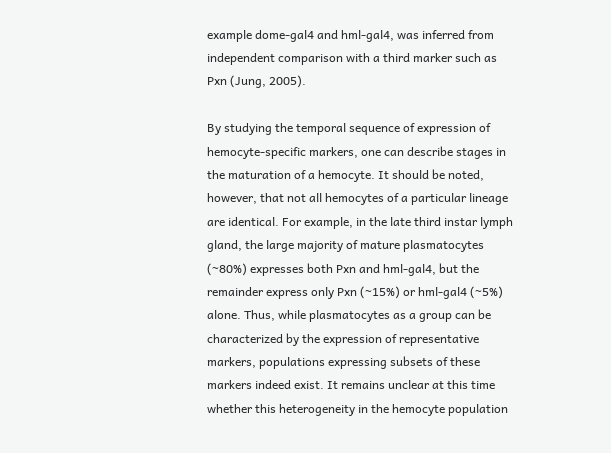example dome-gal4 and hml-gal4, was inferred from independent comparison with a third marker such as Pxn (Jung, 2005).

By studying the temporal sequence of expression of hemocyte-specific markers, one can describe stages in the maturation of a hemocyte. It should be noted, however, that not all hemocytes of a particular lineage are identical. For example, in the late third instar lymph gland, the large majority of mature plasmatocytes (~80%) expresses both Pxn and hml-gal4, but the remainder express only Pxn (~15%) or hml-gal4 (~5%) alone. Thus, while plasmatocytes as a group can be characterized by the expression of representative markers, populations expressing subsets of these markers indeed exist. It remains unclear at this time whether this heterogeneity in the hemocyte population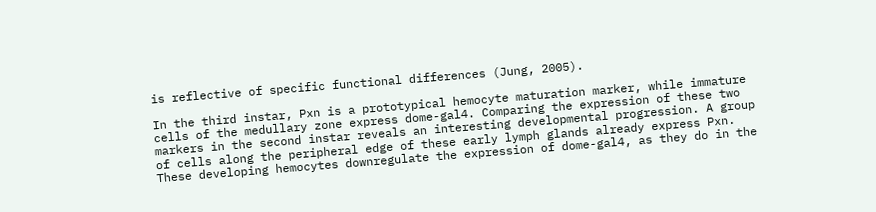is reflective of specific functional differences (Jung, 2005).

In the third instar, Pxn is a prototypical hemocyte maturation marker, while immature cells of the medullary zone express dome-gal4. Comparing the expression of these two markers in the second instar reveals an interesting developmental progression. A group of cells along the peripheral edge of these early lymph glands already express Pxn. These developing hemocytes downregulate the expression of dome-gal4, as they do in the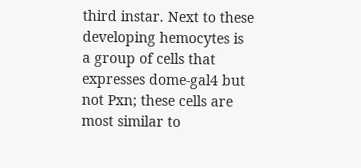third instar. Next to these developing hemocytes is a group of cells that expresses dome-gal4 but not Pxn; these cells are most similar to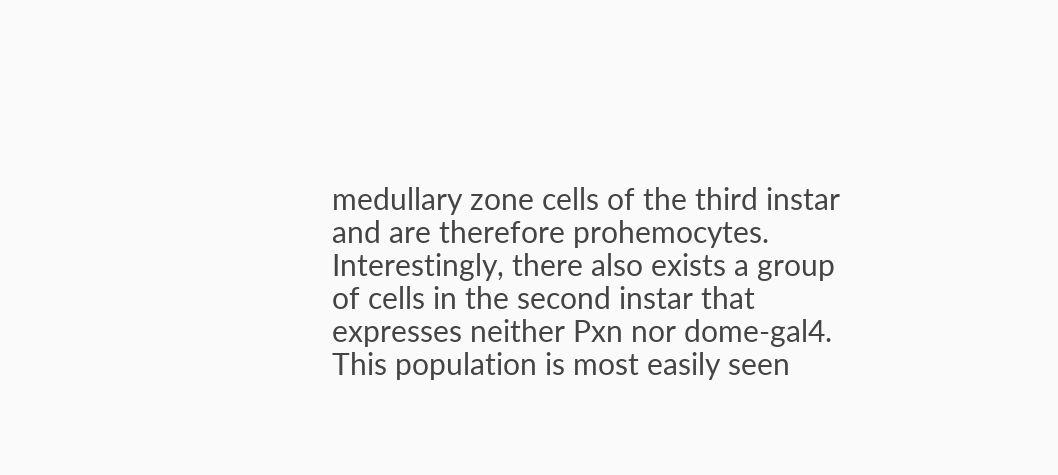medullary zone cells of the third instar and are therefore prohemocytes. Interestingly, there also exists a group of cells in the second instar that expresses neither Pxn nor dome-gal4. This population is most easily seen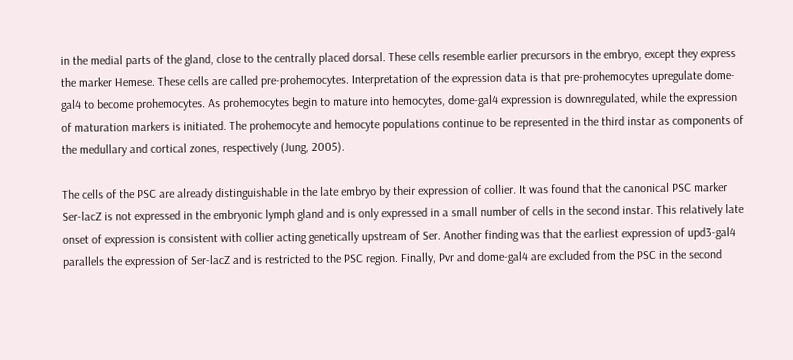in the medial parts of the gland, close to the centrally placed dorsal. These cells resemble earlier precursors in the embryo, except they express the marker Hemese. These cells are called pre-prohemocytes. Interpretation of the expression data is that pre-prohemocytes upregulate dome-gal4 to become prohemocytes. As prohemocytes begin to mature into hemocytes, dome-gal4 expression is downregulated, while the expression of maturation markers is initiated. The prohemocyte and hemocyte populations continue to be represented in the third instar as components of the medullary and cortical zones, respectively (Jung, 2005).

The cells of the PSC are already distinguishable in the late embryo by their expression of collier. It was found that the canonical PSC marker Ser-lacZ is not expressed in the embryonic lymph gland and is only expressed in a small number of cells in the second instar. This relatively late onset of expression is consistent with collier acting genetically upstream of Ser. Another finding was that the earliest expression of upd3-gal4 parallels the expression of Ser-lacZ and is restricted to the PSC region. Finally, Pvr and dome-gal4 are excluded from the PSC in the second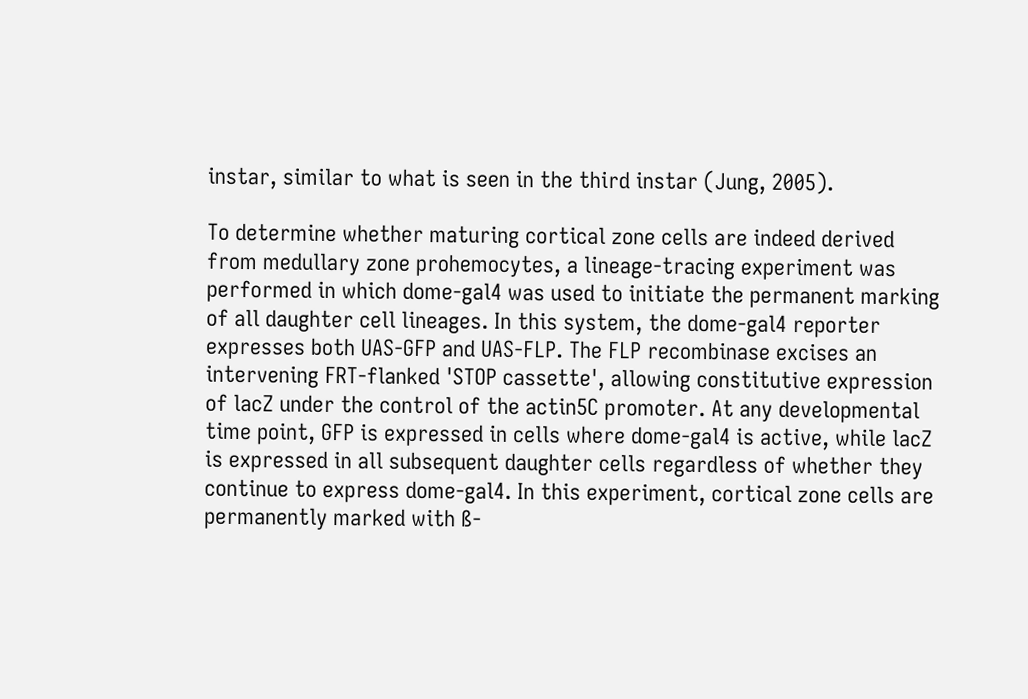instar, similar to what is seen in the third instar (Jung, 2005).

To determine whether maturing cortical zone cells are indeed derived from medullary zone prohemocytes, a lineage-tracing experiment was performed in which dome-gal4 was used to initiate the permanent marking of all daughter cell lineages. In this system, the dome-gal4 reporter expresses both UAS-GFP and UAS-FLP. The FLP recombinase excises an intervening FRT-flanked 'STOP cassette', allowing constitutive expression of lacZ under the control of the actin5C promoter. At any developmental time point, GFP is expressed in cells where dome-gal4 is active, while lacZ is expressed in all subsequent daughter cells regardless of whether they continue to express dome-gal4. In this experiment, cortical zone cells are permanently marked with ß-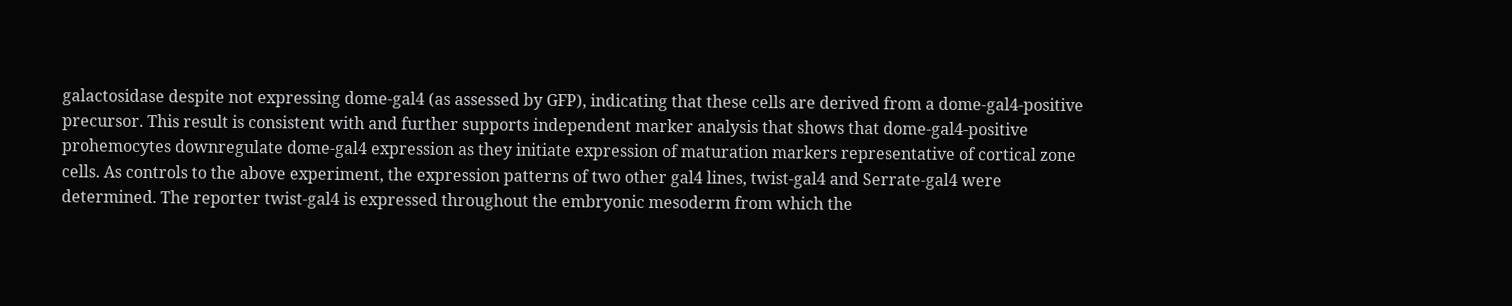galactosidase despite not expressing dome-gal4 (as assessed by GFP), indicating that these cells are derived from a dome-gal4-positive precursor. This result is consistent with and further supports independent marker analysis that shows that dome-gal4-positive prohemocytes downregulate dome-gal4 expression as they initiate expression of maturation markers representative of cortical zone cells. As controls to the above experiment, the expression patterns of two other gal4 lines, twist-gal4 and Serrate-gal4 were determined. The reporter twist-gal4 is expressed throughout the embryonic mesoderm from which the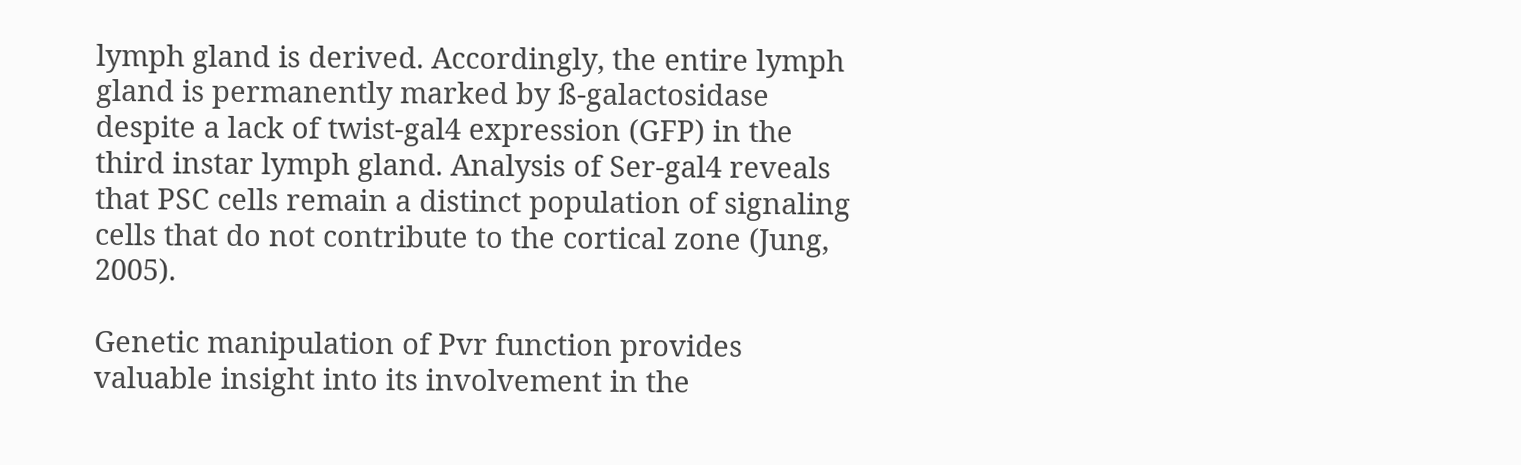lymph gland is derived. Accordingly, the entire lymph gland is permanently marked by ß-galactosidase despite a lack of twist-gal4 expression (GFP) in the third instar lymph gland. Analysis of Ser-gal4 reveals that PSC cells remain a distinct population of signaling cells that do not contribute to the cortical zone (Jung, 2005).

Genetic manipulation of Pvr function provides valuable insight into its involvement in the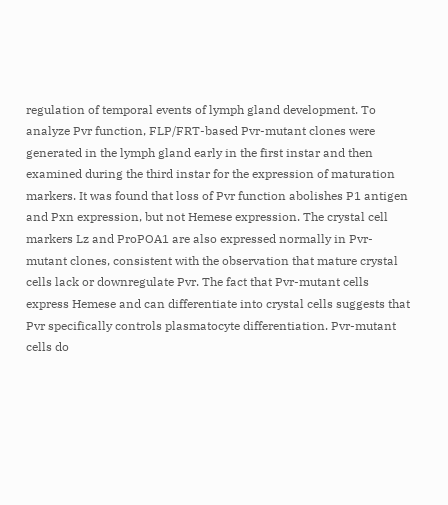regulation of temporal events of lymph gland development. To analyze Pvr function, FLP/FRT-based Pvr-mutant clones were generated in the lymph gland early in the first instar and then examined during the third instar for the expression of maturation markers. It was found that loss of Pvr function abolishes P1 antigen and Pxn expression, but not Hemese expression. The crystal cell markers Lz and ProPOA1 are also expressed normally in Pvr-mutant clones, consistent with the observation that mature crystal cells lack or downregulate Pvr. The fact that Pvr-mutant cells express Hemese and can differentiate into crystal cells suggests that Pvr specifically controls plasmatocyte differentiation. Pvr-mutant cells do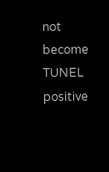not become TUNEL positive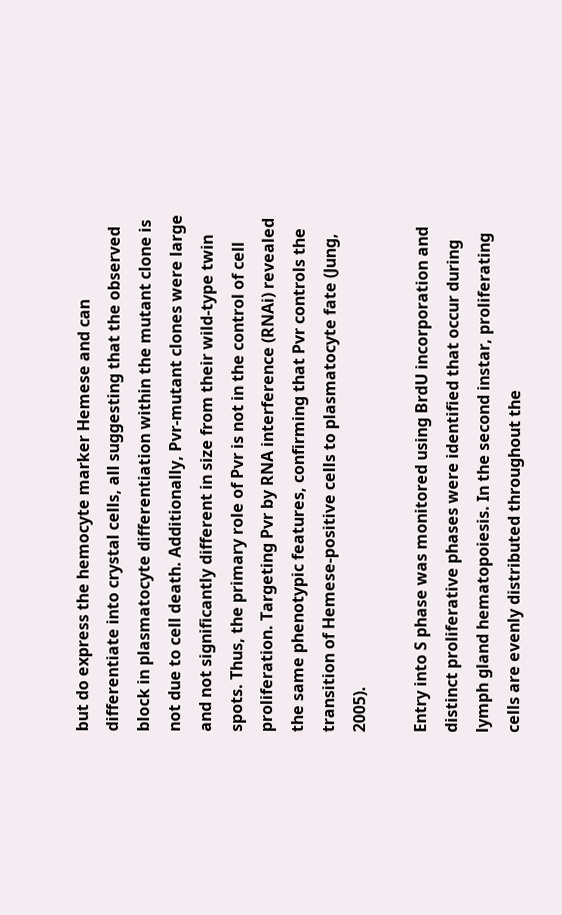but do express the hemocyte marker Hemese and can differentiate into crystal cells, all suggesting that the observed block in plasmatocyte differentiation within the mutant clone is not due to cell death. Additionally, Pvr-mutant clones were large and not significantly different in size from their wild-type twin spots. Thus, the primary role of Pvr is not in the control of cell proliferation. Targeting Pvr by RNA interference (RNAi) revealed the same phenotypic features, confirming that Pvr controls the transition of Hemese-positive cells to plasmatocyte fate (Jung, 2005).

Entry into S phase was monitored using BrdU incorporation and distinct proliferative phases were identified that occur during lymph gland hematopoiesis. In the second instar, proliferating cells are evenly distributed throughout the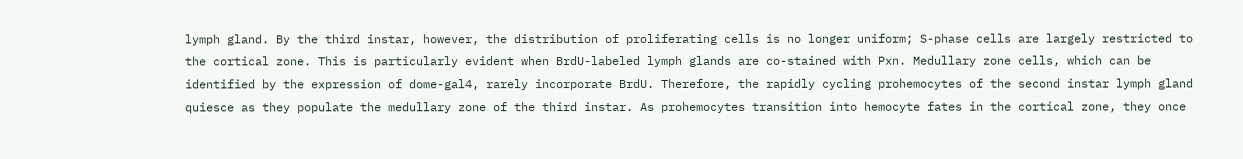lymph gland. By the third instar, however, the distribution of proliferating cells is no longer uniform; S-phase cells are largely restricted to the cortical zone. This is particularly evident when BrdU-labeled lymph glands are co-stained with Pxn. Medullary zone cells, which can be identified by the expression of dome-gal4, rarely incorporate BrdU. Therefore, the rapidly cycling prohemocytes of the second instar lymph gland quiesce as they populate the medullary zone of the third instar. As prohemocytes transition into hemocyte fates in the cortical zone, they once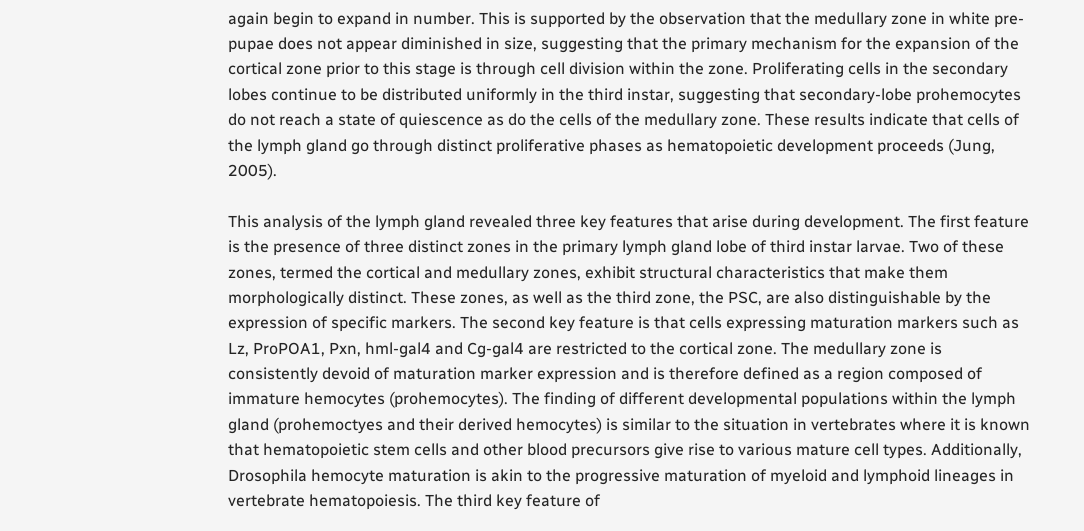again begin to expand in number. This is supported by the observation that the medullary zone in white pre-pupae does not appear diminished in size, suggesting that the primary mechanism for the expansion of the cortical zone prior to this stage is through cell division within the zone. Proliferating cells in the secondary lobes continue to be distributed uniformly in the third instar, suggesting that secondary-lobe prohemocytes do not reach a state of quiescence as do the cells of the medullary zone. These results indicate that cells of the lymph gland go through distinct proliferative phases as hematopoietic development proceeds (Jung, 2005).

This analysis of the lymph gland revealed three key features that arise during development. The first feature is the presence of three distinct zones in the primary lymph gland lobe of third instar larvae. Two of these zones, termed the cortical and medullary zones, exhibit structural characteristics that make them morphologically distinct. These zones, as well as the third zone, the PSC, are also distinguishable by the expression of specific markers. The second key feature is that cells expressing maturation markers such as Lz, ProPOA1, Pxn, hml-gal4 and Cg-gal4 are restricted to the cortical zone. The medullary zone is consistently devoid of maturation marker expression and is therefore defined as a region composed of immature hemocytes (prohemocytes). The finding of different developmental populations within the lymph gland (prohemoctyes and their derived hemocytes) is similar to the situation in vertebrates where it is known that hematopoietic stem cells and other blood precursors give rise to various mature cell types. Additionally, Drosophila hemocyte maturation is akin to the progressive maturation of myeloid and lymphoid lineages in vertebrate hematopoiesis. The third key feature of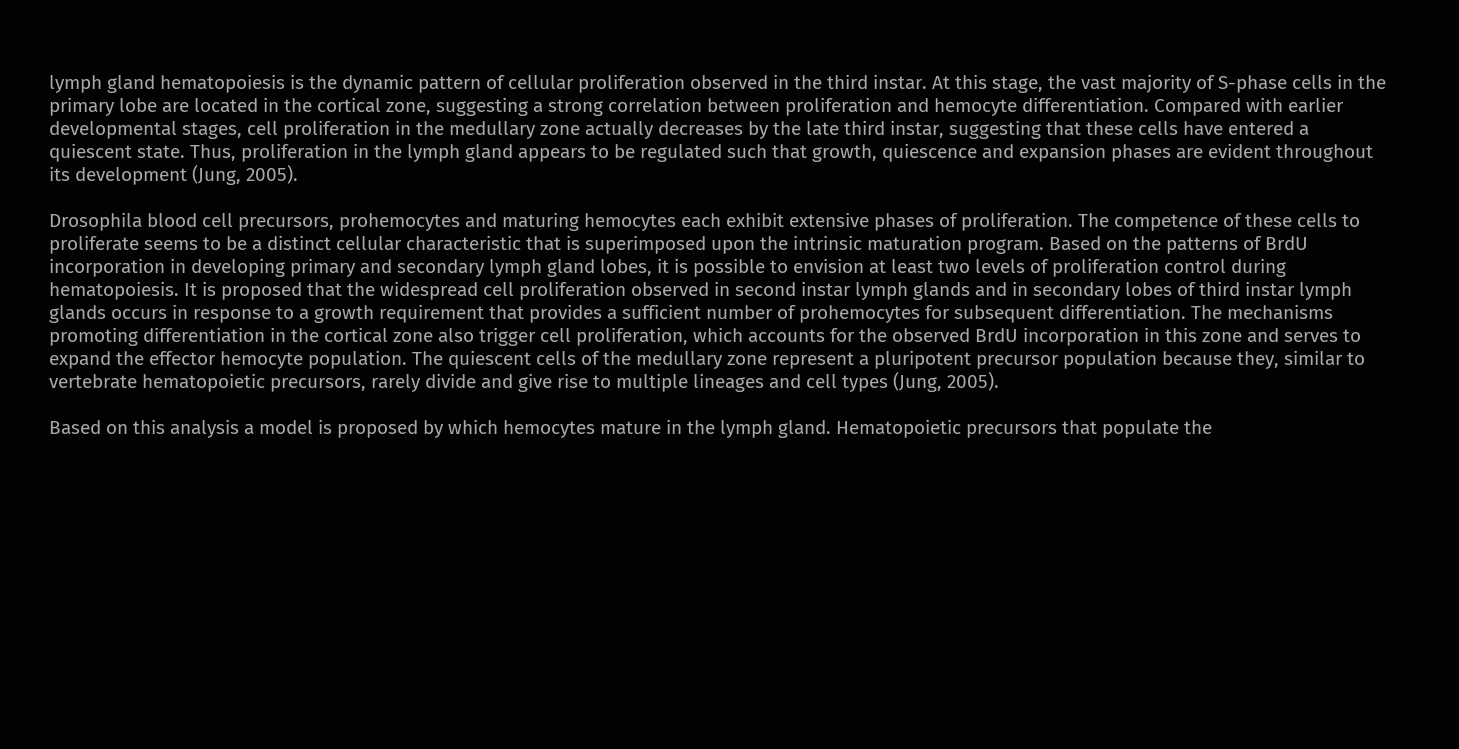lymph gland hematopoiesis is the dynamic pattern of cellular proliferation observed in the third instar. At this stage, the vast majority of S-phase cells in the primary lobe are located in the cortical zone, suggesting a strong correlation between proliferation and hemocyte differentiation. Compared with earlier developmental stages, cell proliferation in the medullary zone actually decreases by the late third instar, suggesting that these cells have entered a quiescent state. Thus, proliferation in the lymph gland appears to be regulated such that growth, quiescence and expansion phases are evident throughout its development (Jung, 2005).

Drosophila blood cell precursors, prohemocytes and maturing hemocytes each exhibit extensive phases of proliferation. The competence of these cells to proliferate seems to be a distinct cellular characteristic that is superimposed upon the intrinsic maturation program. Based on the patterns of BrdU incorporation in developing primary and secondary lymph gland lobes, it is possible to envision at least two levels of proliferation control during hematopoiesis. It is proposed that the widespread cell proliferation observed in second instar lymph glands and in secondary lobes of third instar lymph glands occurs in response to a growth requirement that provides a sufficient number of prohemocytes for subsequent differentiation. The mechanisms promoting differentiation in the cortical zone also trigger cell proliferation, which accounts for the observed BrdU incorporation in this zone and serves to expand the effector hemocyte population. The quiescent cells of the medullary zone represent a pluripotent precursor population because they, similar to vertebrate hematopoietic precursors, rarely divide and give rise to multiple lineages and cell types (Jung, 2005).

Based on this analysis a model is proposed by which hemocytes mature in the lymph gland. Hematopoietic precursors that populate the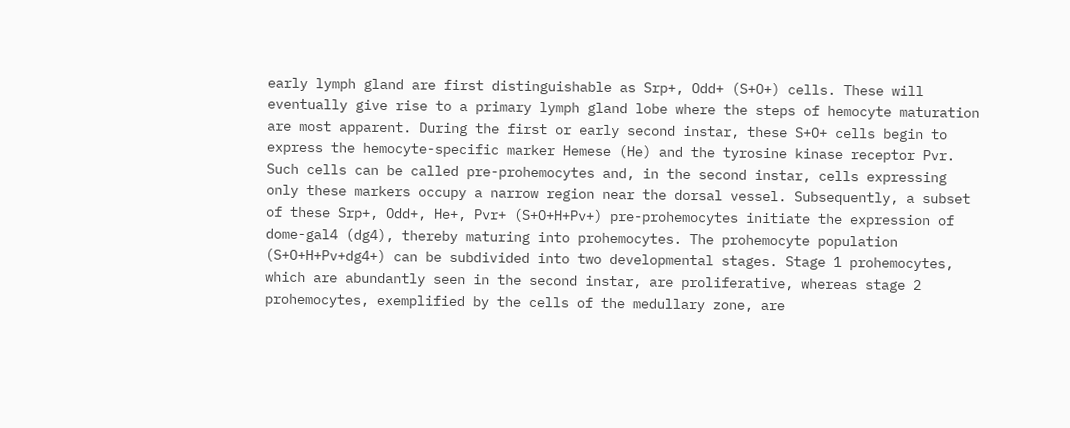early lymph gland are first distinguishable as Srp+, Odd+ (S+O+) cells. These will eventually give rise to a primary lymph gland lobe where the steps of hemocyte maturation are most apparent. During the first or early second instar, these S+O+ cells begin to express the hemocyte-specific marker Hemese (He) and the tyrosine kinase receptor Pvr. Such cells can be called pre-prohemocytes and, in the second instar, cells expressing only these markers occupy a narrow region near the dorsal vessel. Subsequently, a subset of these Srp+, Odd+, He+, Pvr+ (S+O+H+Pv+) pre-prohemocytes initiate the expression of dome-gal4 (dg4), thereby maturing into prohemocytes. The prohemocyte population (S+O+H+Pv+dg4+) can be subdivided into two developmental stages. Stage 1 prohemocytes, which are abundantly seen in the second instar, are proliferative, whereas stage 2 prohemocytes, exemplified by the cells of the medullary zone, are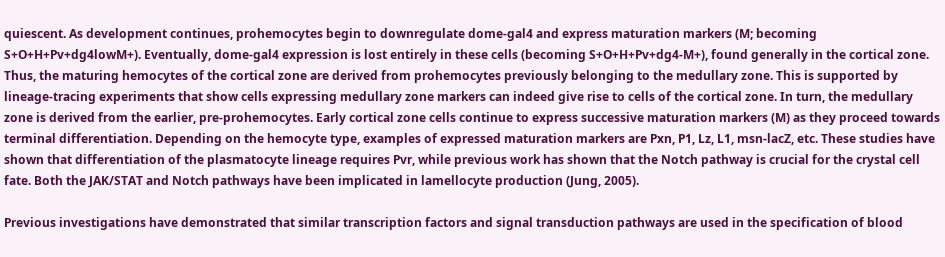quiescent. As development continues, prohemocytes begin to downregulate dome-gal4 and express maturation markers (M; becoming S+O+H+Pv+dg4lowM+). Eventually, dome-gal4 expression is lost entirely in these cells (becoming S+O+H+Pv+dg4-M+), found generally in the cortical zone. Thus, the maturing hemocytes of the cortical zone are derived from prohemocytes previously belonging to the medullary zone. This is supported by lineage-tracing experiments that show cells expressing medullary zone markers can indeed give rise to cells of the cortical zone. In turn, the medullary zone is derived from the earlier, pre-prohemocytes. Early cortical zone cells continue to express successive maturation markers (M) as they proceed towards terminal differentiation. Depending on the hemocyte type, examples of expressed maturation markers are Pxn, P1, Lz, L1, msn-lacZ, etc. These studies have shown that differentiation of the plasmatocyte lineage requires Pvr, while previous work has shown that the Notch pathway is crucial for the crystal cell fate. Both the JAK/STAT and Notch pathways have been implicated in lamellocyte production (Jung, 2005).

Previous investigations have demonstrated that similar transcription factors and signal transduction pathways are used in the specification of blood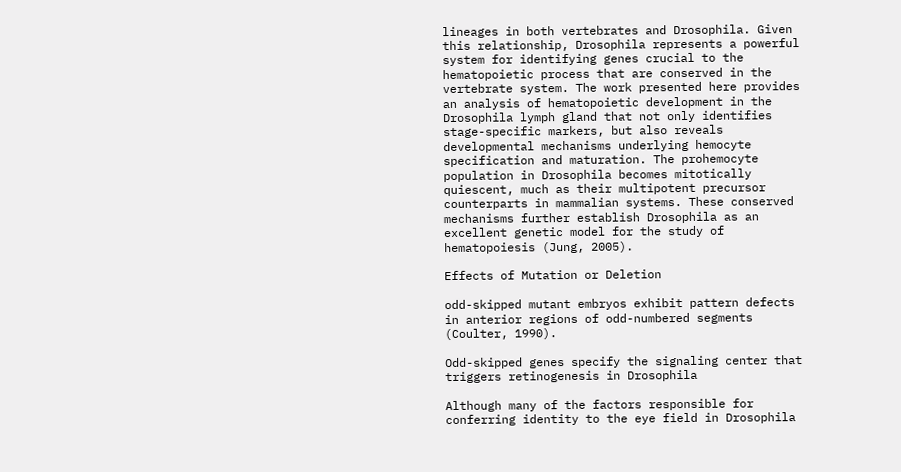lineages in both vertebrates and Drosophila. Given this relationship, Drosophila represents a powerful system for identifying genes crucial to the hematopoietic process that are conserved in the vertebrate system. The work presented here provides an analysis of hematopoietic development in the Drosophila lymph gland that not only identifies stage-specific markers, but also reveals developmental mechanisms underlying hemocyte specification and maturation. The prohemocyte population in Drosophila becomes mitotically quiescent, much as their multipotent precursor counterparts in mammalian systems. These conserved mechanisms further establish Drosophila as an excellent genetic model for the study of hematopoiesis (Jung, 2005).

Effects of Mutation or Deletion

odd-skipped mutant embryos exhibit pattern defects in anterior regions of odd-numbered segments (Coulter, 1990).

Odd-skipped genes specify the signaling center that triggers retinogenesis in Drosophila

Although many of the factors responsible for conferring identity to the eye field in Drosophila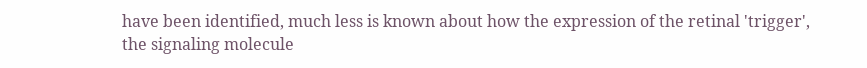have been identified, much less is known about how the expression of the retinal 'trigger', the signaling molecule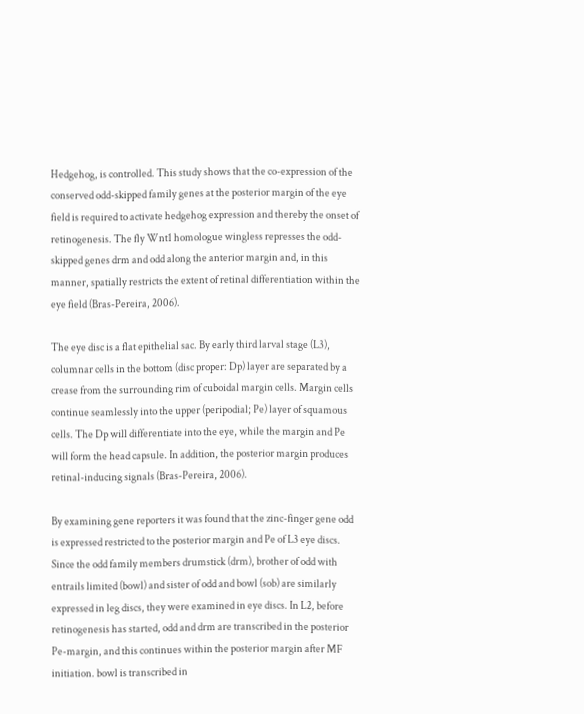Hedgehog, is controlled. This study shows that the co-expression of the conserved odd-skipped family genes at the posterior margin of the eye field is required to activate hedgehog expression and thereby the onset of retinogenesis. The fly Wnt1 homologue wingless represses the odd-skipped genes drm and odd along the anterior margin and, in this manner, spatially restricts the extent of retinal differentiation within the eye field (Bras-Pereira, 2006).

The eye disc is a flat epithelial sac. By early third larval stage (L3), columnar cells in the bottom (disc proper: Dp) layer are separated by a crease from the surrounding rim of cuboidal margin cells. Margin cells continue seamlessly into the upper (peripodial; Pe) layer of squamous cells. The Dp will differentiate into the eye, while the margin and Pe will form the head capsule. In addition, the posterior margin produces retinal-inducing signals (Bras-Pereira, 2006).

By examining gene reporters it was found that the zinc-finger gene odd is expressed restricted to the posterior margin and Pe of L3 eye discs. Since the odd family members drumstick (drm), brother of odd with entrails limited (bowl) and sister of odd and bowl (sob) are similarly expressed in leg discs, they were examined in eye discs. In L2, before retinogenesis has started, odd and drm are transcribed in the posterior Pe-margin, and this continues within the posterior margin after MF initiation. bowl is transcribed in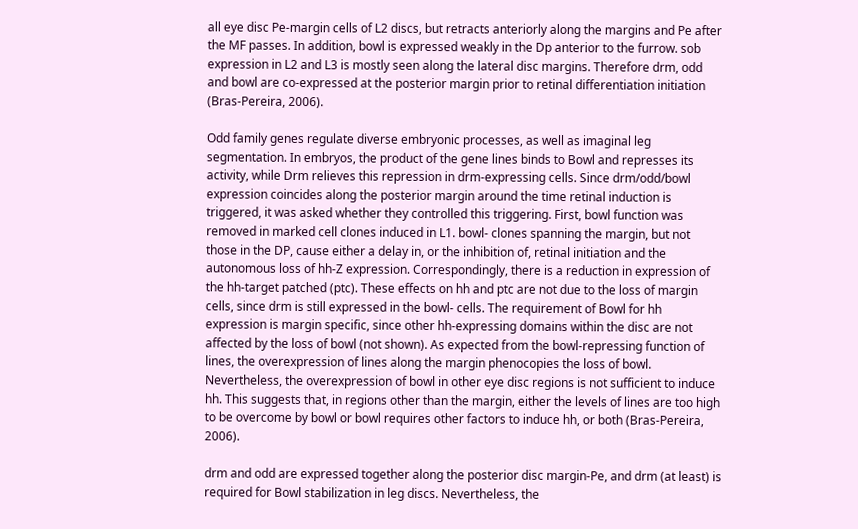all eye disc Pe-margin cells of L2 discs, but retracts anteriorly along the margins and Pe after the MF passes. In addition, bowl is expressed weakly in the Dp anterior to the furrow. sob expression in L2 and L3 is mostly seen along the lateral disc margins. Therefore drm, odd and bowl are co-expressed at the posterior margin prior to retinal differentiation initiation (Bras-Pereira, 2006).

Odd family genes regulate diverse embryonic processes, as well as imaginal leg segmentation. In embryos, the product of the gene lines binds to Bowl and represses its activity, while Drm relieves this repression in drm-expressing cells. Since drm/odd/bowl expression coincides along the posterior margin around the time retinal induction is triggered, it was asked whether they controlled this triggering. First, bowl function was removed in marked cell clones induced in L1. bowl- clones spanning the margin, but not those in the DP, cause either a delay in, or the inhibition of, retinal initiation and the autonomous loss of hh-Z expression. Correspondingly, there is a reduction in expression of the hh-target patched (ptc). These effects on hh and ptc are not due to the loss of margin cells, since drm is still expressed in the bowl- cells. The requirement of Bowl for hh expression is margin specific, since other hh-expressing domains within the disc are not affected by the loss of bowl (not shown). As expected from the bowl-repressing function of lines, the overexpression of lines along the margin phenocopies the loss of bowl. Nevertheless, the overexpression of bowl in other eye disc regions is not sufficient to induce hh. This suggests that, in regions other than the margin, either the levels of lines are too high to be overcome by bowl or bowl requires other factors to induce hh, or both (Bras-Pereira, 2006).

drm and odd are expressed together along the posterior disc margin-Pe, and drm (at least) is required for Bowl stabilization in leg discs. Nevertheless, the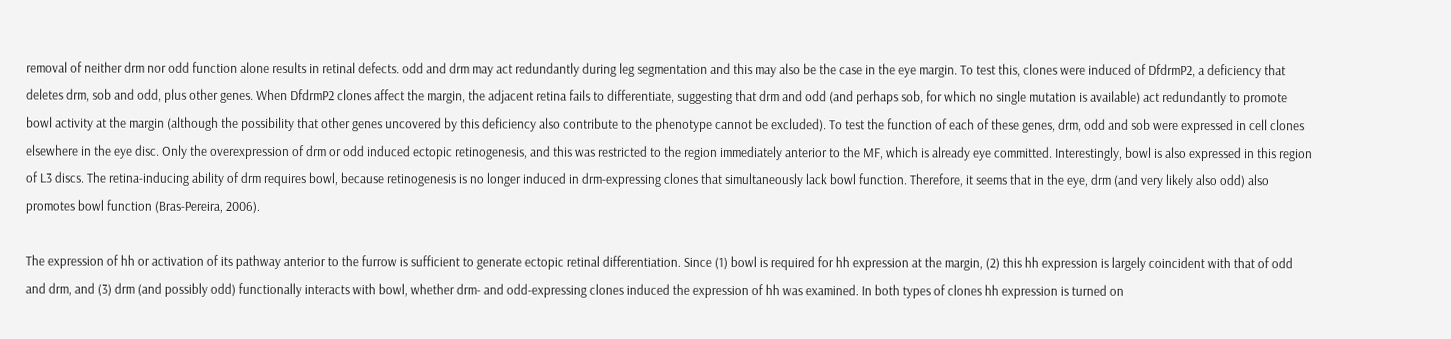removal of neither drm nor odd function alone results in retinal defects. odd and drm may act redundantly during leg segmentation and this may also be the case in the eye margin. To test this, clones were induced of DfdrmP2, a deficiency that deletes drm, sob and odd, plus other genes. When DfdrmP2 clones affect the margin, the adjacent retina fails to differentiate, suggesting that drm and odd (and perhaps sob, for which no single mutation is available) act redundantly to promote bowl activity at the margin (although the possibility that other genes uncovered by this deficiency also contribute to the phenotype cannot be excluded). To test the function of each of these genes, drm, odd and sob were expressed in cell clones elsewhere in the eye disc. Only the overexpression of drm or odd induced ectopic retinogenesis, and this was restricted to the region immediately anterior to the MF, which is already eye committed. Interestingly, bowl is also expressed in this region of L3 discs. The retina-inducing ability of drm requires bowl, because retinogenesis is no longer induced in drm-expressing clones that simultaneously lack bowl function. Therefore, it seems that in the eye, drm (and very likely also odd) also promotes bowl function (Bras-Pereira, 2006).

The expression of hh or activation of its pathway anterior to the furrow is sufficient to generate ectopic retinal differentiation. Since (1) bowl is required for hh expression at the margin, (2) this hh expression is largely coincident with that of odd and drm, and (3) drm (and possibly odd) functionally interacts with bowl, whether drm- and odd-expressing clones induced the expression of hh was examined. In both types of clones hh expression is turned on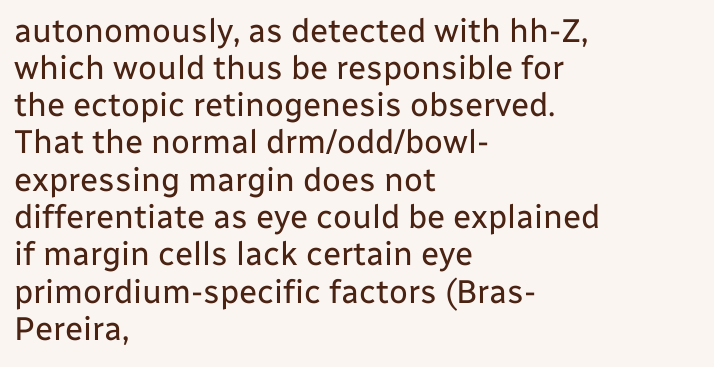autonomously, as detected with hh-Z, which would thus be responsible for the ectopic retinogenesis observed. That the normal drm/odd/bowl-expressing margin does not differentiate as eye could be explained if margin cells lack certain eye primordium-specific factors (Bras-Pereira,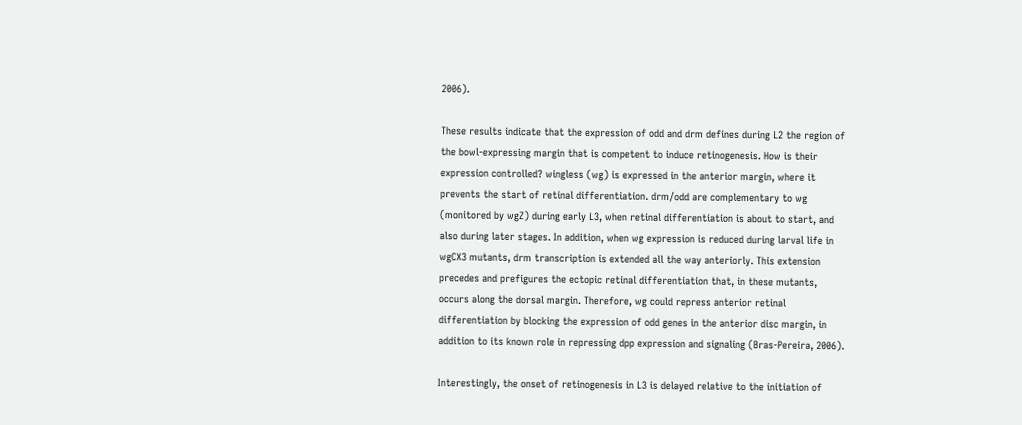2006).

These results indicate that the expression of odd and drm defines during L2 the region of the bowl-expressing margin that is competent to induce retinogenesis. How is their expression controlled? wingless (wg) is expressed in the anterior margin, where it prevents the start of retinal differentiation. drm/odd are complementary to wg (monitored by wgZ) during early L3, when retinal differentiation is about to start, and also during later stages. In addition, when wg expression is reduced during larval life in wgCX3 mutants, drm transcription is extended all the way anteriorly. This extension precedes and prefigures the ectopic retinal differentiation that, in these mutants, occurs along the dorsal margin. Therefore, wg could repress anterior retinal differentiation by blocking the expression of odd genes in the anterior disc margin, in addition to its known role in repressing dpp expression and signaling (Bras-Pereira, 2006).

Interestingly, the onset of retinogenesis in L3 is delayed relative to the initiation of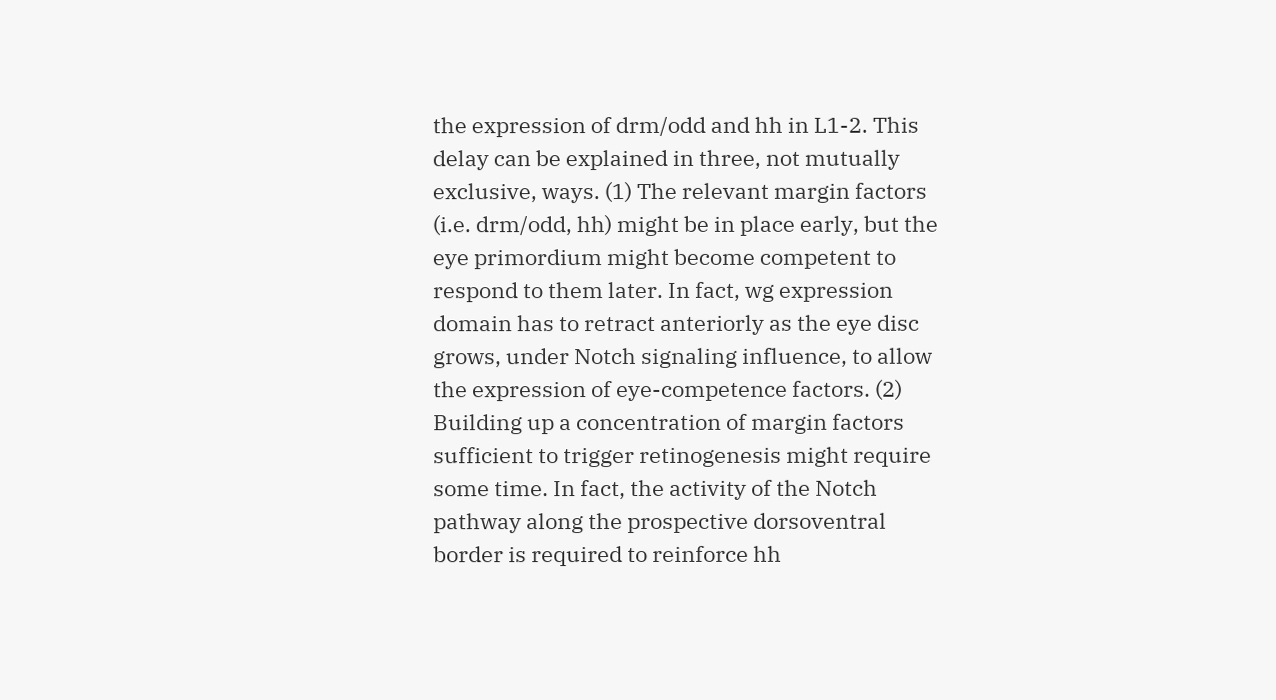the expression of drm/odd and hh in L1-2. This delay can be explained in three, not mutually exclusive, ways. (1) The relevant margin factors (i.e. drm/odd, hh) might be in place early, but the eye primordium might become competent to respond to them later. In fact, wg expression domain has to retract anteriorly as the eye disc grows, under Notch signaling influence, to allow the expression of eye-competence factors. (2) Building up a concentration of margin factors sufficient to trigger retinogenesis might require some time. In fact, the activity of the Notch pathway along the prospective dorsoventral border is required to reinforce hh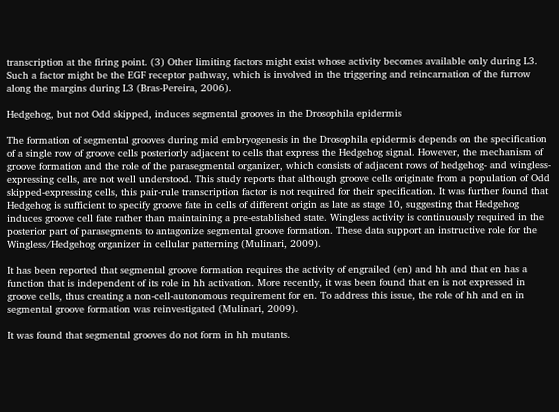transcription at the firing point. (3) Other limiting factors might exist whose activity becomes available only during L3. Such a factor might be the EGF receptor pathway, which is involved in the triggering and reincarnation of the furrow along the margins during L3 (Bras-Pereira, 2006).

Hedgehog, but not Odd skipped, induces segmental grooves in the Drosophila epidermis

The formation of segmental grooves during mid embryogenesis in the Drosophila epidermis depends on the specification of a single row of groove cells posteriorly adjacent to cells that express the Hedgehog signal. However, the mechanism of groove formation and the role of the parasegmental organizer, which consists of adjacent rows of hedgehog- and wingless-expressing cells, are not well understood. This study reports that although groove cells originate from a population of Odd skipped-expressing cells, this pair-rule transcription factor is not required for their specification. It was further found that Hedgehog is sufficient to specify groove fate in cells of different origin as late as stage 10, suggesting that Hedgehog induces groove cell fate rather than maintaining a pre-established state. Wingless activity is continuously required in the posterior part of parasegments to antagonize segmental groove formation. These data support an instructive role for the Wingless/Hedgehog organizer in cellular patterning (Mulinari, 2009).

It has been reported that segmental groove formation requires the activity of engrailed (en) and hh and that en has a function that is independent of its role in hh activation. More recently, it was been found that en is not expressed in groove cells, thus creating a non-cell-autonomous requirement for en. To address this issue, the role of hh and en in segmental groove formation was reinvestigated (Mulinari, 2009).

It was found that segmental grooves do not form in hh mutants.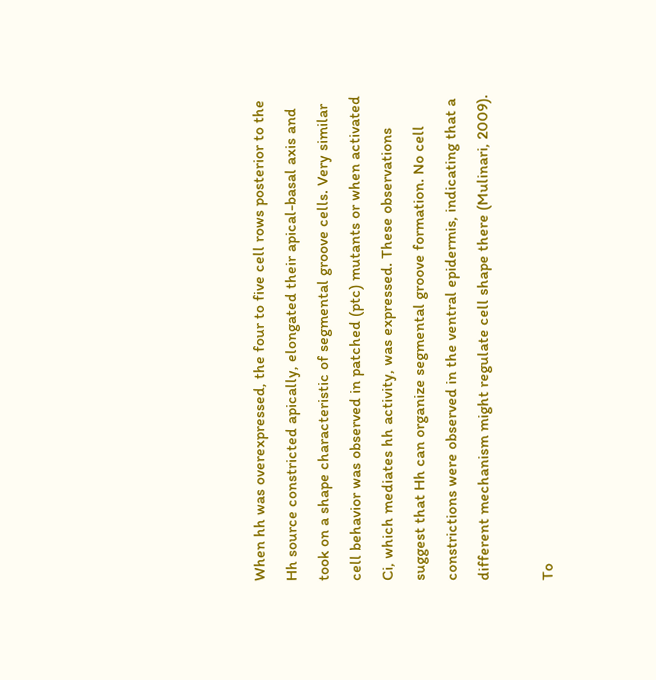When hh was overexpressed, the four to five cell rows posterior to the Hh source constricted apically, elongated their apical-basal axis and took on a shape characteristic of segmental groove cells. Very similar cell behavior was observed in patched (ptc) mutants or when activated Ci, which mediates hh activity, was expressed. These observations suggest that Hh can organize segmental groove formation. No cell constrictions were observed in the ventral epidermis, indicating that a different mechanism might regulate cell shape there (Mulinari, 2009).

To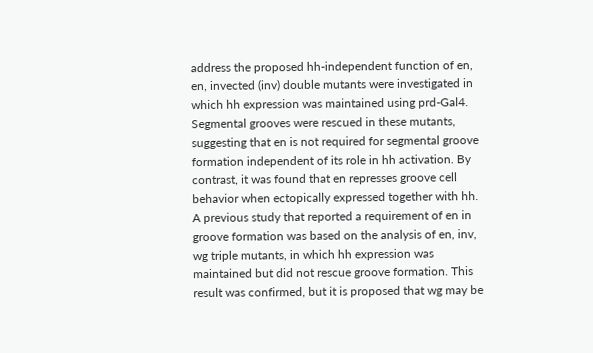address the proposed hh-independent function of en, en, invected (inv) double mutants were investigated in which hh expression was maintained using prd-Gal4. Segmental grooves were rescued in these mutants, suggesting that en is not required for segmental groove formation independent of its role in hh activation. By contrast, it was found that en represses groove cell behavior when ectopically expressed together with hh. A previous study that reported a requirement of en in groove formation was based on the analysis of en, inv, wg triple mutants, in which hh expression was maintained but did not rescue groove formation. This result was confirmed, but it is proposed that wg may be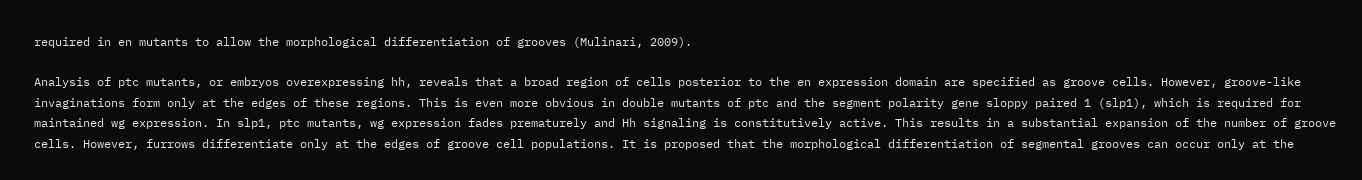required in en mutants to allow the morphological differentiation of grooves (Mulinari, 2009).

Analysis of ptc mutants, or embryos overexpressing hh, reveals that a broad region of cells posterior to the en expression domain are specified as groove cells. However, groove-like invaginations form only at the edges of these regions. This is even more obvious in double mutants of ptc and the segment polarity gene sloppy paired 1 (slp1), which is required for maintained wg expression. In slp1, ptc mutants, wg expression fades prematurely and Hh signaling is constitutively active. This results in a substantial expansion of the number of groove cells. However, furrows differentiate only at the edges of groove cell populations. It is proposed that the morphological differentiation of segmental grooves can occur only at the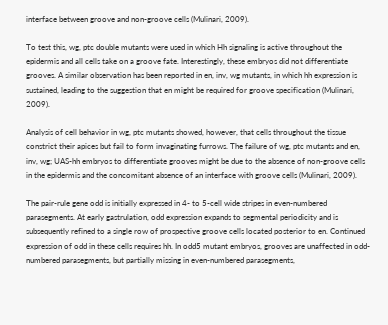interface between groove and non-groove cells (Mulinari, 2009).

To test this, wg, ptc double mutants were used in which Hh signaling is active throughout the epidermis and all cells take on a groove fate. Interestingly, these embryos did not differentiate grooves. A similar observation has been reported in en, inv, wg mutants, in which hh expression is sustained, leading to the suggestion that en might be required for groove specification (Mulinari, 2009).

Analysis of cell behavior in wg, ptc mutants showed, however, that cells throughout the tissue constrict their apices but fail to form invaginating furrows. The failure of wg, ptc mutants and en, inv, wg; UAS-hh embryos to differentiate grooves might be due to the absence of non-groove cells in the epidermis and the concomitant absence of an interface with groove cells (Mulinari, 2009).

The pair-rule gene odd is initially expressed in 4- to 5-cell wide stripes in even-numbered parasegments. At early gastrulation, odd expression expands to segmental periodicity and is subsequently refined to a single row of prospective groove cells located posterior to en. Continued expression of odd in these cells requires hh. In odd5 mutant embryos, grooves are unaffected in odd-numbered parasegments, but partially missing in even-numbered parasegments,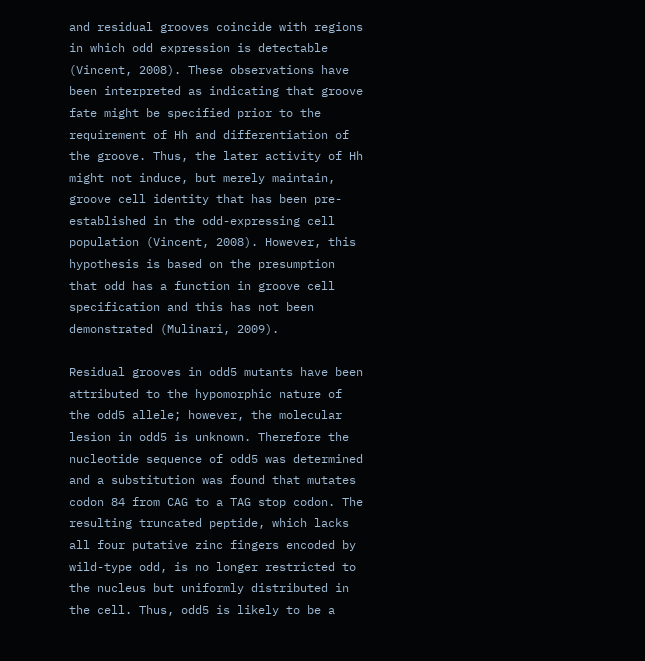and residual grooves coincide with regions in which odd expression is detectable (Vincent, 2008). These observations have been interpreted as indicating that groove fate might be specified prior to the requirement of Hh and differentiation of the groove. Thus, the later activity of Hh might not induce, but merely maintain, groove cell identity that has been pre-established in the odd-expressing cell population (Vincent, 2008). However, this hypothesis is based on the presumption that odd has a function in groove cell specification and this has not been demonstrated (Mulinari, 2009).

Residual grooves in odd5 mutants have been attributed to the hypomorphic nature of the odd5 allele; however, the molecular lesion in odd5 is unknown. Therefore the nucleotide sequence of odd5 was determined and a substitution was found that mutates codon 84 from CAG to a TAG stop codon. The resulting truncated peptide, which lacks all four putative zinc fingers encoded by wild-type odd, is no longer restricted to the nucleus but uniformly distributed in the cell. Thus, odd5 is likely to be a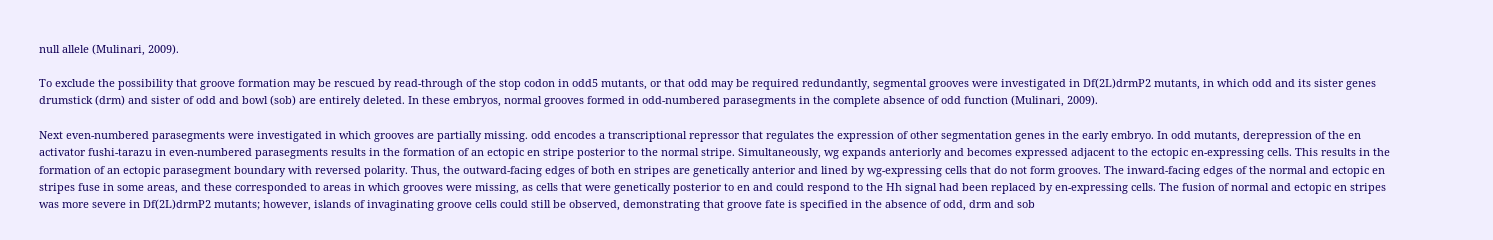null allele (Mulinari, 2009).

To exclude the possibility that groove formation may be rescued by read-through of the stop codon in odd5 mutants, or that odd may be required redundantly, segmental grooves were investigated in Df(2L)drmP2 mutants, in which odd and its sister genes drumstick (drm) and sister of odd and bowl (sob) are entirely deleted. In these embryos, normal grooves formed in odd-numbered parasegments in the complete absence of odd function (Mulinari, 2009).

Next even-numbered parasegments were investigated in which grooves are partially missing. odd encodes a transcriptional repressor that regulates the expression of other segmentation genes in the early embryo. In odd mutants, derepression of the en activator fushi-tarazu in even-numbered parasegments results in the formation of an ectopic en stripe posterior to the normal stripe. Simultaneously, wg expands anteriorly and becomes expressed adjacent to the ectopic en-expressing cells. This results in the formation of an ectopic parasegment boundary with reversed polarity. Thus, the outward-facing edges of both en stripes are genetically anterior and lined by wg-expressing cells that do not form grooves. The inward-facing edges of the normal and ectopic en stripes fuse in some areas, and these corresponded to areas in which grooves were missing, as cells that were genetically posterior to en and could respond to the Hh signal had been replaced by en-expressing cells. The fusion of normal and ectopic en stripes was more severe in Df(2L)drmP2 mutants; however, islands of invaginating groove cells could still be observed, demonstrating that groove fate is specified in the absence of odd, drm and sob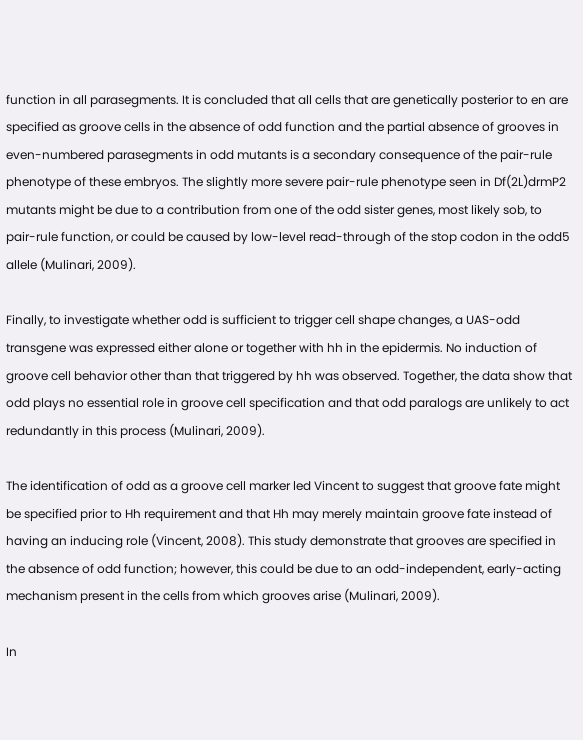function in all parasegments. It is concluded that all cells that are genetically posterior to en are specified as groove cells in the absence of odd function and the partial absence of grooves in even-numbered parasegments in odd mutants is a secondary consequence of the pair-rule phenotype of these embryos. The slightly more severe pair-rule phenotype seen in Df(2L)drmP2 mutants might be due to a contribution from one of the odd sister genes, most likely sob, to pair-rule function, or could be caused by low-level read-through of the stop codon in the odd5 allele (Mulinari, 2009).

Finally, to investigate whether odd is sufficient to trigger cell shape changes, a UAS-odd transgene was expressed either alone or together with hh in the epidermis. No induction of groove cell behavior other than that triggered by hh was observed. Together, the data show that odd plays no essential role in groove cell specification and that odd paralogs are unlikely to act redundantly in this process (Mulinari, 2009).

The identification of odd as a groove cell marker led Vincent to suggest that groove fate might be specified prior to Hh requirement and that Hh may merely maintain groove fate instead of having an inducing role (Vincent, 2008). This study demonstrate that grooves are specified in the absence of odd function; however, this could be due to an odd-independent, early-acting mechanism present in the cells from which grooves arise (Mulinari, 2009).

In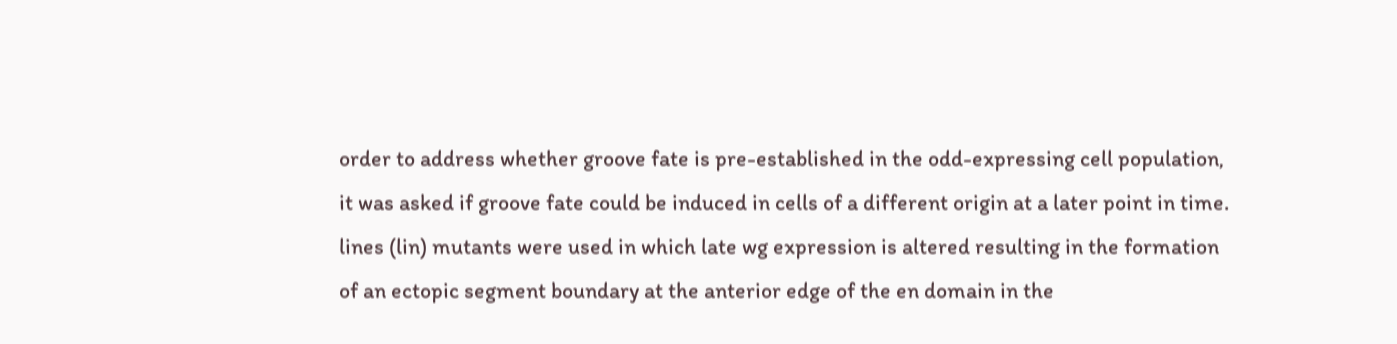order to address whether groove fate is pre-established in the odd-expressing cell population, it was asked if groove fate could be induced in cells of a different origin at a later point in time. lines (lin) mutants were used in which late wg expression is altered resulting in the formation of an ectopic segment boundary at the anterior edge of the en domain in the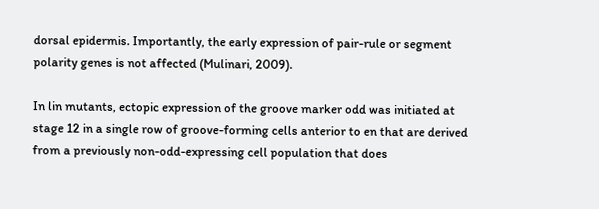dorsal epidermis. Importantly, the early expression of pair-rule or segment polarity genes is not affected (Mulinari, 2009).

In lin mutants, ectopic expression of the groove marker odd was initiated at stage 12 in a single row of groove-forming cells anterior to en that are derived from a previously non-odd-expressing cell population that does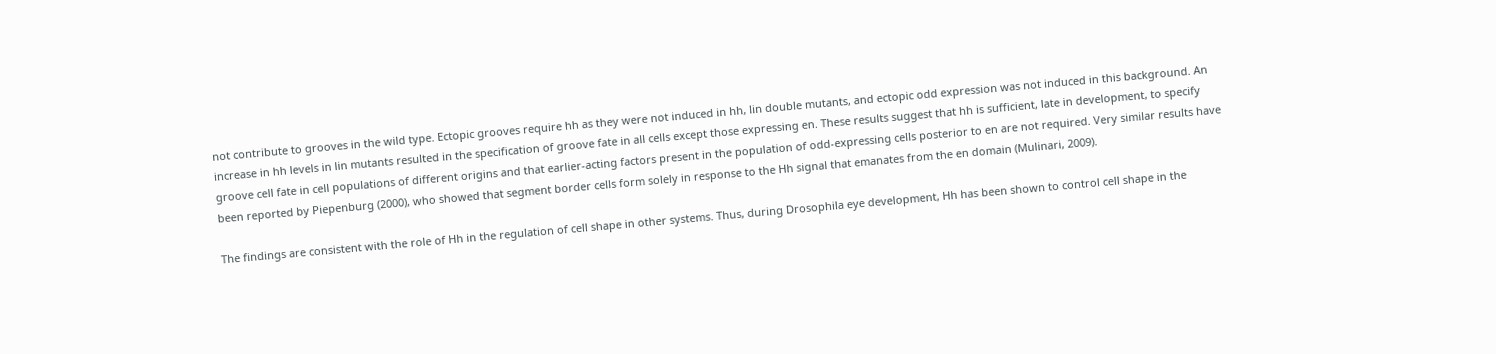not contribute to grooves in the wild type. Ectopic grooves require hh as they were not induced in hh, lin double mutants, and ectopic odd expression was not induced in this background. An increase in hh levels in lin mutants resulted in the specification of groove fate in all cells except those expressing en. These results suggest that hh is sufficient, late in development, to specify groove cell fate in cell populations of different origins and that earlier-acting factors present in the population of odd-expressing cells posterior to en are not required. Very similar results have been reported by Piepenburg (2000), who showed that segment border cells form solely in response to the Hh signal that emanates from the en domain (Mulinari, 2009).

The findings are consistent with the role of Hh in the regulation of cell shape in other systems. Thus, during Drosophila eye development, Hh has been shown to control cell shape in the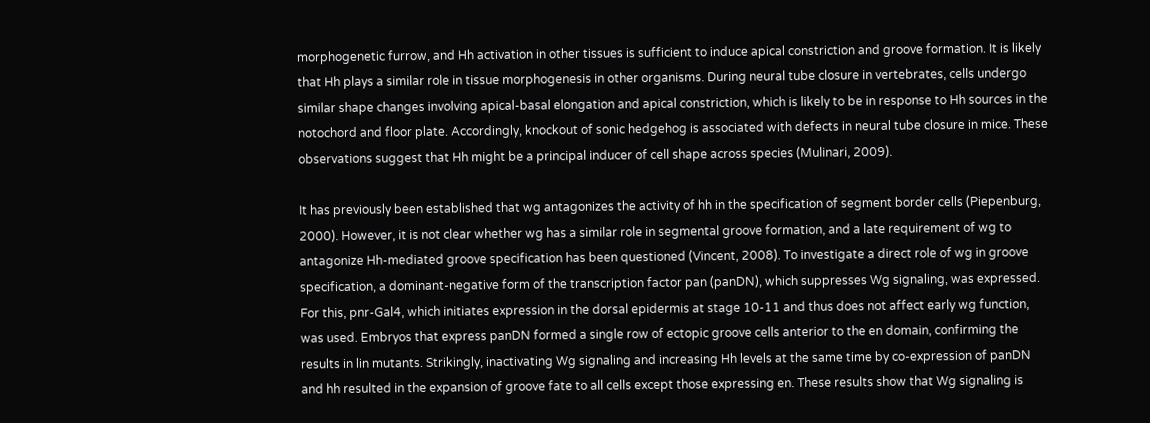morphogenetic furrow, and Hh activation in other tissues is sufficient to induce apical constriction and groove formation. It is likely that Hh plays a similar role in tissue morphogenesis in other organisms. During neural tube closure in vertebrates, cells undergo similar shape changes involving apical-basal elongation and apical constriction, which is likely to be in response to Hh sources in the notochord and floor plate. Accordingly, knockout of sonic hedgehog is associated with defects in neural tube closure in mice. These observations suggest that Hh might be a principal inducer of cell shape across species (Mulinari, 2009).

It has previously been established that wg antagonizes the activity of hh in the specification of segment border cells (Piepenburg, 2000). However, it is not clear whether wg has a similar role in segmental groove formation, and a late requirement of wg to antagonize Hh-mediated groove specification has been questioned (Vincent, 2008). To investigate a direct role of wg in groove specification, a dominant-negative form of the transcription factor pan (panDN), which suppresses Wg signaling, was expressed. For this, pnr-Gal4, which initiates expression in the dorsal epidermis at stage 10-11 and thus does not affect early wg function, was used. Embryos that express panDN formed a single row of ectopic groove cells anterior to the en domain, confirming the results in lin mutants. Strikingly, inactivating Wg signaling and increasing Hh levels at the same time by co-expression of panDN and hh resulted in the expansion of groove fate to all cells except those expressing en. These results show that Wg signaling is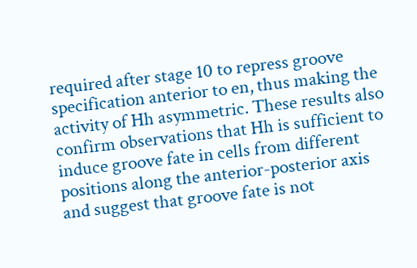required after stage 10 to repress groove specification anterior to en, thus making the activity of Hh asymmetric. These results also confirm observations that Hh is sufficient to induce groove fate in cells from different positions along the anterior-posterior axis and suggest that groove fate is not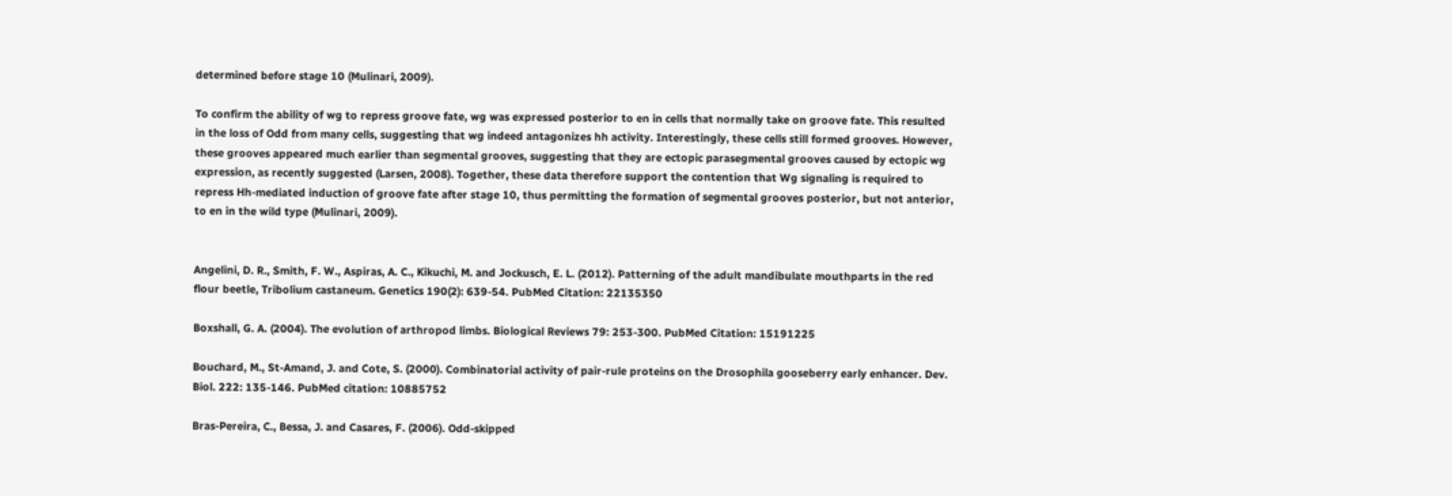determined before stage 10 (Mulinari, 2009).

To confirm the ability of wg to repress groove fate, wg was expressed posterior to en in cells that normally take on groove fate. This resulted in the loss of Odd from many cells, suggesting that wg indeed antagonizes hh activity. Interestingly, these cells still formed grooves. However, these grooves appeared much earlier than segmental grooves, suggesting that they are ectopic parasegmental grooves caused by ectopic wg expression, as recently suggested (Larsen, 2008). Together, these data therefore support the contention that Wg signaling is required to repress Hh-mediated induction of groove fate after stage 10, thus permitting the formation of segmental grooves posterior, but not anterior, to en in the wild type (Mulinari, 2009).


Angelini, D. R., Smith, F. W., Aspiras, A. C., Kikuchi, M. and Jockusch, E. L. (2012). Patterning of the adult mandibulate mouthparts in the red flour beetle, Tribolium castaneum. Genetics 190(2): 639-54. PubMed Citation: 22135350

Boxshall, G. A. (2004). The evolution of arthropod limbs. Biological Reviews 79: 253-300. PubMed Citation: 15191225

Bouchard, M., St-Amand, J. and Cote, S. (2000). Combinatorial activity of pair-rule proteins on the Drosophila gooseberry early enhancer. Dev. Biol. 222: 135-146. PubMed citation: 10885752

Bras-Pereira, C., Bessa, J. and Casares, F. (2006). Odd-skipped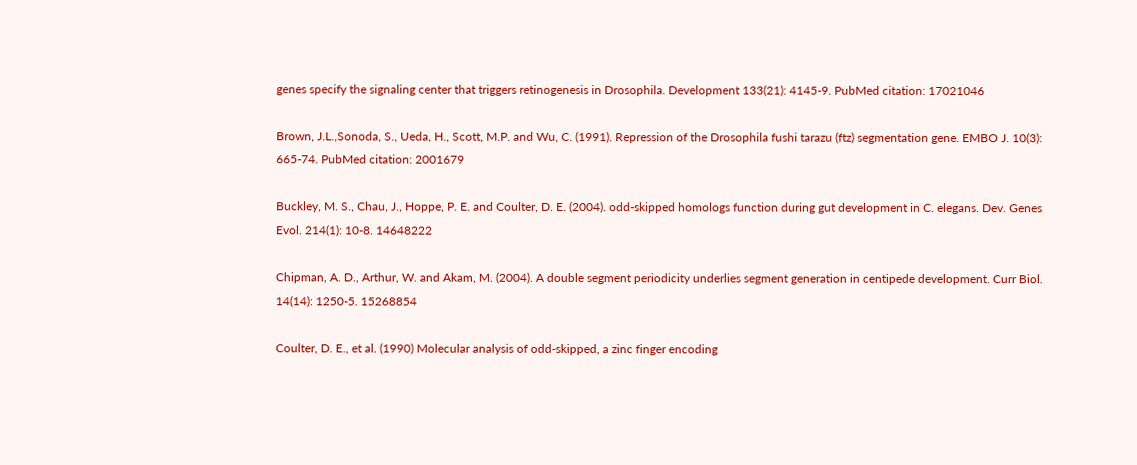genes specify the signaling center that triggers retinogenesis in Drosophila. Development 133(21): 4145-9. PubMed citation: 17021046

Brown, J.L.,Sonoda, S., Ueda, H., Scott, M.P. and Wu, C. (1991). Repression of the Drosophila fushi tarazu (ftz) segmentation gene. EMBO J. 10(3): 665-74. PubMed citation: 2001679

Buckley, M. S., Chau, J., Hoppe, P. E. and Coulter, D. E. (2004). odd-skipped homologs function during gut development in C. elegans. Dev. Genes Evol. 214(1): 10-8. 14648222

Chipman, A. D., Arthur, W. and Akam, M. (2004). A double segment periodicity underlies segment generation in centipede development. Curr Biol. 14(14): 1250-5. 15268854

Coulter, D. E., et al. (1990) Molecular analysis of odd-skipped, a zinc finger encoding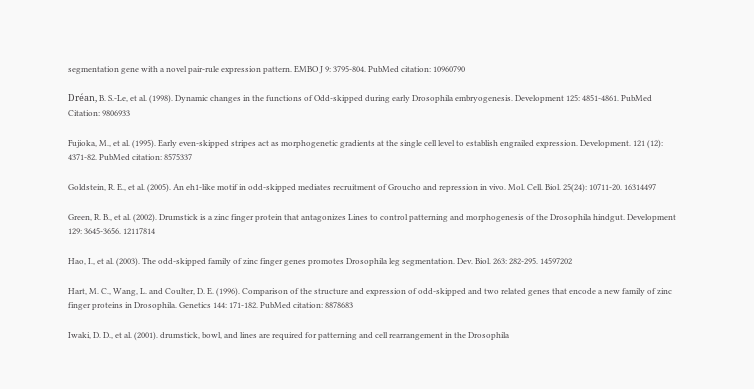segmentation gene with a novel pair-rule expression pattern. EMBO J 9: 3795-804. PubMed citation: 10960790

Dréan, B. S.-Le, et al. (1998). Dynamic changes in the functions of Odd-skipped during early Drosophila embryogenesis. Development 125: 4851-4861. PubMed Citation: 9806933

Fujioka, M., et al. (1995). Early even-skipped stripes act as morphogenetic gradients at the single cell level to establish engrailed expression. Development. 121 (12): 4371-82. PubMed citation: 8575337

Goldstein, R. E., et al. (2005). An eh1-like motif in odd-skipped mediates recruitment of Groucho and repression in vivo. Mol. Cell. Biol. 25(24): 10711-20. 16314497

Green, R. B., et al. (2002). Drumstick is a zinc finger protein that antagonizes Lines to control patterning and morphogenesis of the Drosophila hindgut. Development 129: 3645-3656. 12117814

Hao, I., et al. (2003). The odd-skipped family of zinc finger genes promotes Drosophila leg segmentation. Dev. Biol. 263: 282-295. 14597202

Hart, M. C., Wang, L. and Coulter, D. E. (1996). Comparison of the structure and expression of odd-skipped and two related genes that encode a new family of zinc finger proteins in Drosophila. Genetics 144: 171-182. PubMed citation: 8878683

Iwaki, D. D., et al. (2001). drumstick, bowl, and lines are required for patterning and cell rearrangement in the Drosophila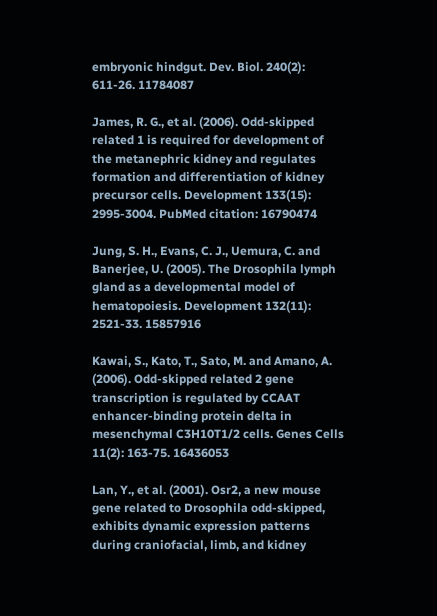embryonic hindgut. Dev. Biol. 240(2): 611-26. 11784087

James, R. G., et al. (2006). Odd-skipped related 1 is required for development of the metanephric kidney and regulates formation and differentiation of kidney precursor cells. Development 133(15): 2995-3004. PubMed citation: 16790474

Jung, S. H., Evans, C. J., Uemura, C. and Banerjee, U. (2005). The Drosophila lymph gland as a developmental model of hematopoiesis. Development 132(11): 2521-33. 15857916

Kawai, S., Kato, T., Sato, M. and Amano, A. (2006). Odd-skipped related 2 gene transcription is regulated by CCAAT enhancer-binding protein delta in mesenchymal C3H10T1/2 cells. Genes Cells 11(2): 163-75. 16436053

Lan, Y., et al. (2001). Osr2, a new mouse gene related to Drosophila odd-skipped, exhibits dynamic expression patterns during craniofacial, limb, and kidney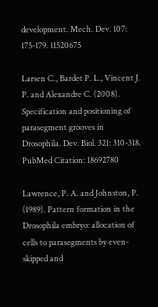development. Mech. Dev. 107: 175-179. 11520675

Larsen C., Bardet P. L., Vincent J. P. and Alexandre C. (2008). Specification and positioning of parasegment grooves in Drosophila. Dev. Biol. 321: 310-318. PubMed Citation: 18692780

Lawrence, P. A. and Johnston, P. (1989). Pattern formation in the Drosophila embryo: allocation of cells to parasegments by even-skipped and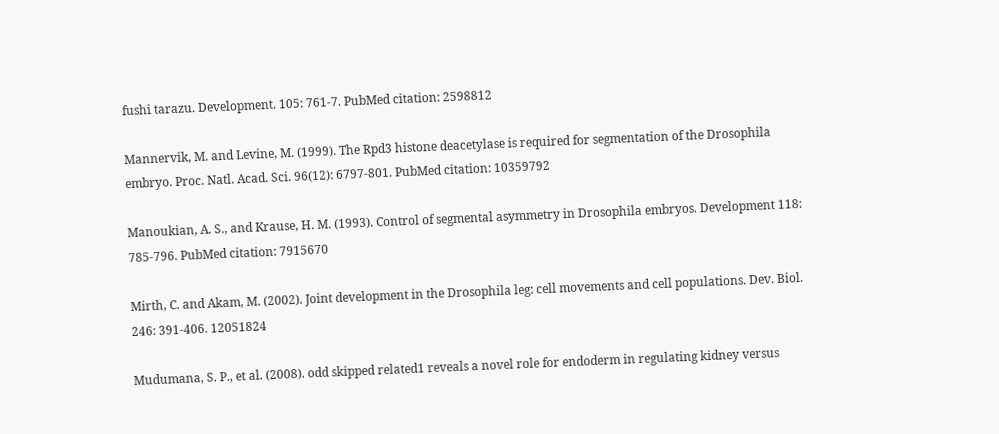fushi tarazu. Development. 105: 761-7. PubMed citation: 2598812

Mannervik, M. and Levine, M. (1999). The Rpd3 histone deacetylase is required for segmentation of the Drosophila embryo. Proc. Natl. Acad. Sci. 96(12): 6797-801. PubMed citation: 10359792

Manoukian, A. S., and Krause, H. M. (1993). Control of segmental asymmetry in Drosophila embryos. Development 118: 785-796. PubMed citation: 7915670

Mirth, C. and Akam, M. (2002). Joint development in the Drosophila leg: cell movements and cell populations. Dev. Biol. 246: 391-406. 12051824

Mudumana, S. P., et al. (2008). odd skipped related1 reveals a novel role for endoderm in regulating kidney versus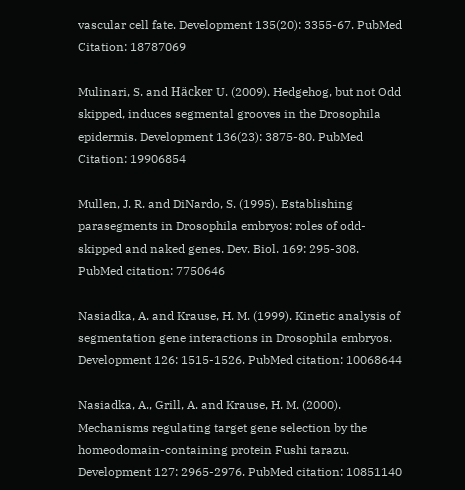vascular cell fate. Development 135(20): 3355-67. PubMed Citation: 18787069

Mulinari, S. and Häcker U. (2009). Hedgehog, but not Odd skipped, induces segmental grooves in the Drosophila epidermis. Development 136(23): 3875-80. PubMed Citation: 19906854

Mullen, J. R. and DiNardo, S. (1995). Establishing parasegments in Drosophila embryos: roles of odd-skipped and naked genes. Dev. Biol. 169: 295-308. PubMed citation: 7750646

Nasiadka, A. and Krause, H. M. (1999). Kinetic analysis of segmentation gene interactions in Drosophila embryos. Development 126: 1515-1526. PubMed citation: 10068644

Nasiadka, A., Grill, A. and Krause, H. M. (2000). Mechanisms regulating target gene selection by the homeodomain-containing protein Fushi tarazu. Development 127: 2965-2976. PubMed citation: 10851140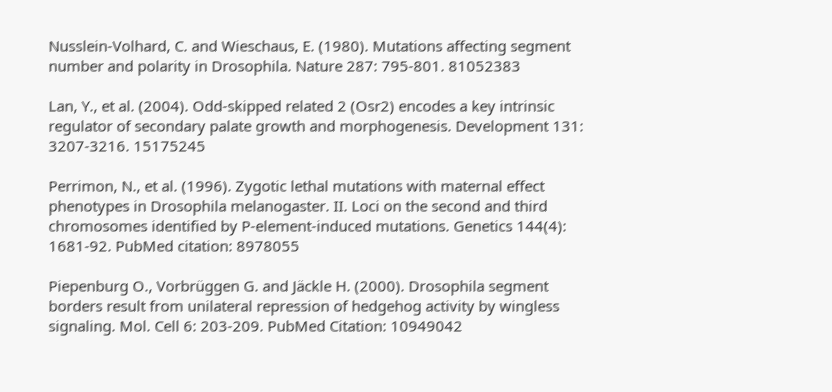Nusslein-Volhard, C. and Wieschaus, E. (1980). Mutations affecting segment number and polarity in Drosophila. Nature 287: 795-801. 81052383

Lan, Y., et al. (2004). Odd-skipped related 2 (Osr2) encodes a key intrinsic regulator of secondary palate growth and morphogenesis. Development 131: 3207-3216. 15175245

Perrimon, N., et al. (1996). Zygotic lethal mutations with maternal effect phenotypes in Drosophila melanogaster. II. Loci on the second and third chromosomes identified by P-element-induced mutations. Genetics 144(4): 1681-92. PubMed citation: 8978055

Piepenburg O., Vorbrüggen G. and Jäckle H. (2000). Drosophila segment borders result from unilateral repression of hedgehog activity by wingless signaling. Mol. Cell 6: 203-209. PubMed Citation: 10949042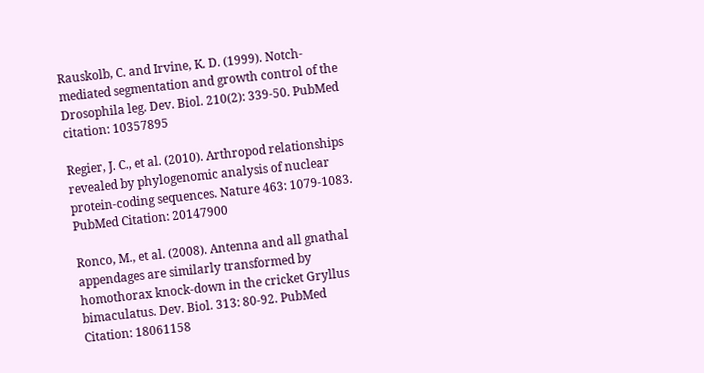Rauskolb, C. and Irvine, K. D. (1999). Notch-mediated segmentation and growth control of the Drosophila leg. Dev. Biol. 210(2): 339-50. PubMed citation: 10357895

Regier, J. C., et al. (2010). Arthropod relationships revealed by phylogenomic analysis of nuclear protein-coding sequences. Nature 463: 1079-1083. PubMed Citation: 20147900

Ronco, M., et al. (2008). Antenna and all gnathal appendages are similarly transformed by homothorax knock-down in the cricket Gryllus bimaculatus. Dev. Biol. 313: 80-92. PubMed Citation: 18061158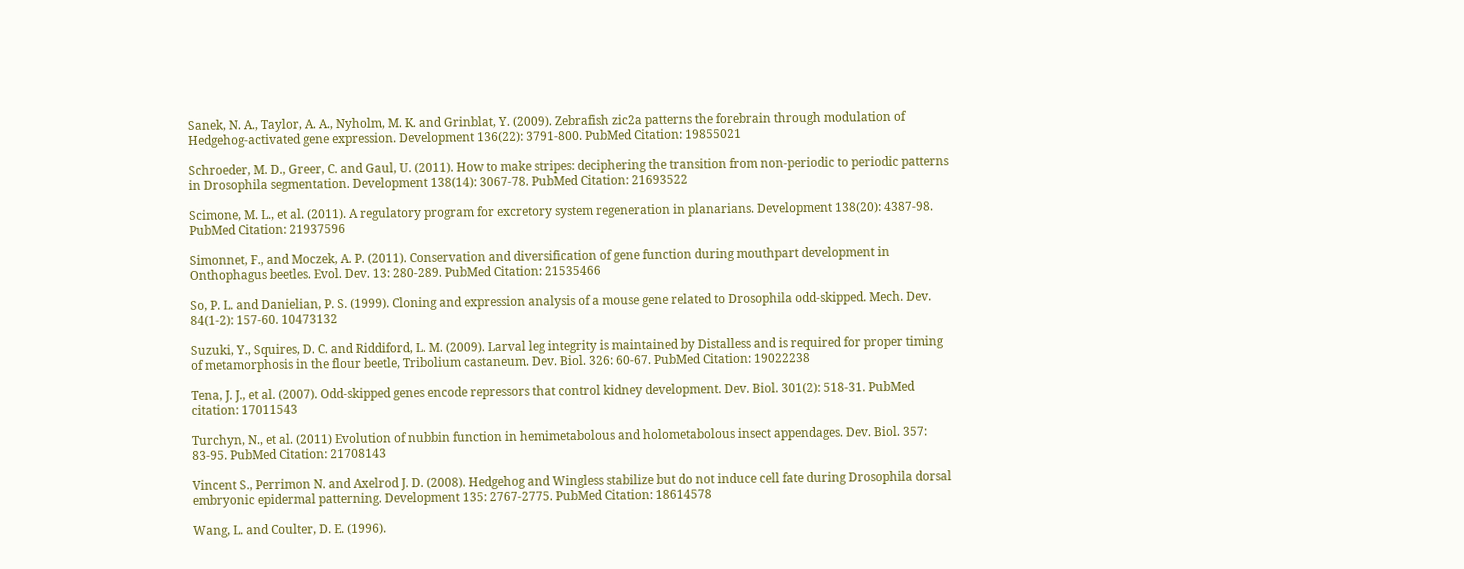Sanek, N. A., Taylor, A. A., Nyholm, M. K. and Grinblat, Y. (2009). Zebrafish zic2a patterns the forebrain through modulation of Hedgehog-activated gene expression. Development 136(22): 3791-800. PubMed Citation: 19855021

Schroeder, M. D., Greer, C. and Gaul, U. (2011). How to make stripes: deciphering the transition from non-periodic to periodic patterns in Drosophila segmentation. Development 138(14): 3067-78. PubMed Citation: 21693522

Scimone, M. L., et al. (2011). A regulatory program for excretory system regeneration in planarians. Development 138(20): 4387-98. PubMed Citation: 21937596

Simonnet, F., and Moczek, A. P. (2011). Conservation and diversification of gene function during mouthpart development in Onthophagus beetles. Evol. Dev. 13: 280-289. PubMed Citation: 21535466

So, P. L. and Danielian, P. S. (1999). Cloning and expression analysis of a mouse gene related to Drosophila odd-skipped. Mech. Dev. 84(1-2): 157-60. 10473132

Suzuki, Y., Squires, D. C. and Riddiford, L. M. (2009). Larval leg integrity is maintained by Distalless and is required for proper timing of metamorphosis in the flour beetle, Tribolium castaneum. Dev. Biol. 326: 60-67. PubMed Citation: 19022238

Tena, J. J., et al. (2007). Odd-skipped genes encode repressors that control kidney development. Dev. Biol. 301(2): 518-31. PubMed citation: 17011543

Turchyn, N., et al. (2011) Evolution of nubbin function in hemimetabolous and holometabolous insect appendages. Dev. Biol. 357: 83-95. PubMed Citation: 21708143

Vincent S., Perrimon N. and Axelrod J. D. (2008). Hedgehog and Wingless stabilize but do not induce cell fate during Drosophila dorsal embryonic epidermal patterning. Development 135: 2767-2775. PubMed Citation: 18614578

Wang, L. and Coulter, D. E. (1996).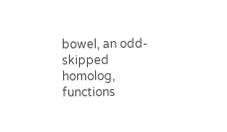bowel, an odd-skipped homolog, functions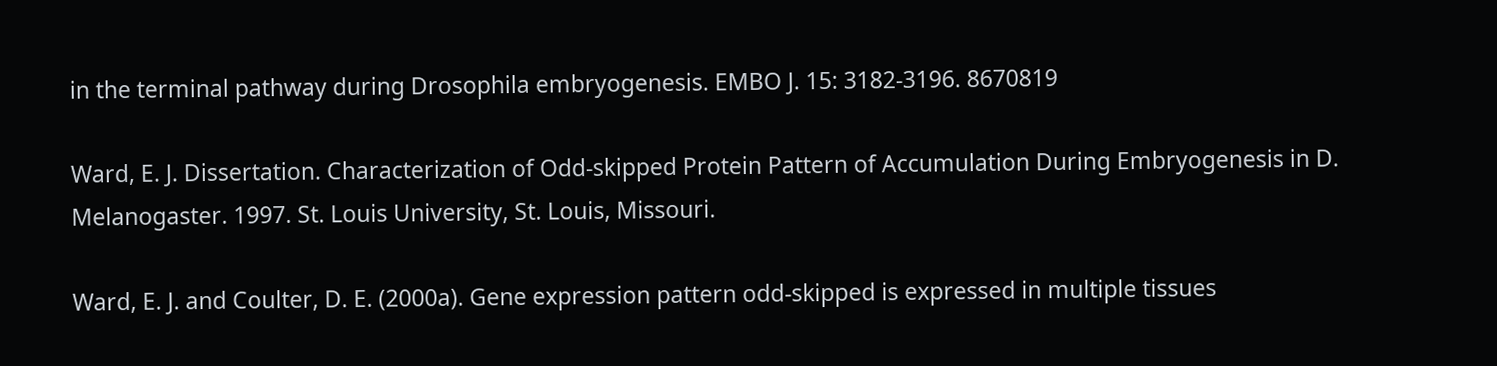in the terminal pathway during Drosophila embryogenesis. EMBO J. 15: 3182-3196. 8670819

Ward, E. J. Dissertation. Characterization of Odd-skipped Protein Pattern of Accumulation During Embryogenesis in D. Melanogaster. 1997. St. Louis University, St. Louis, Missouri.

Ward, E. J. and Coulter, D. E. (2000a). Gene expression pattern odd-skipped is expressed in multiple tissues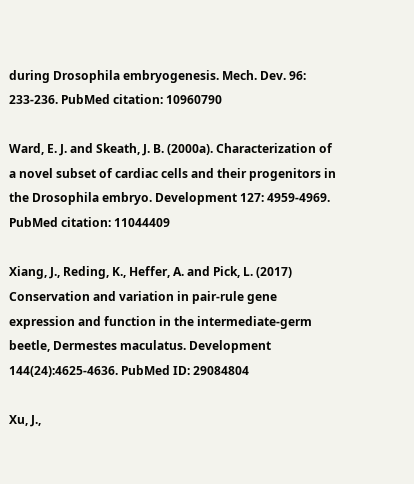during Drosophila embryogenesis. Mech. Dev. 96: 233-236. PubMed citation: 10960790

Ward, E. J. and Skeath, J. B. (2000a). Characterization of a novel subset of cardiac cells and their progenitors in the Drosophila embryo. Development 127: 4959-4969. PubMed citation: 11044409

Xiang, J., Reding, K., Heffer, A. and Pick, L. (2017) Conservation and variation in pair-rule gene expression and function in the intermediate-germ beetle, Dermestes maculatus. Development 144(24):4625-4636. PubMed ID: 29084804

Xu, J.,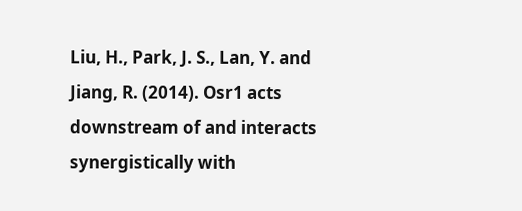Liu, H., Park, J. S., Lan, Y. and Jiang, R. (2014). Osr1 acts downstream of and interacts synergistically with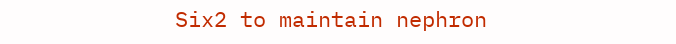Six2 to maintain nephron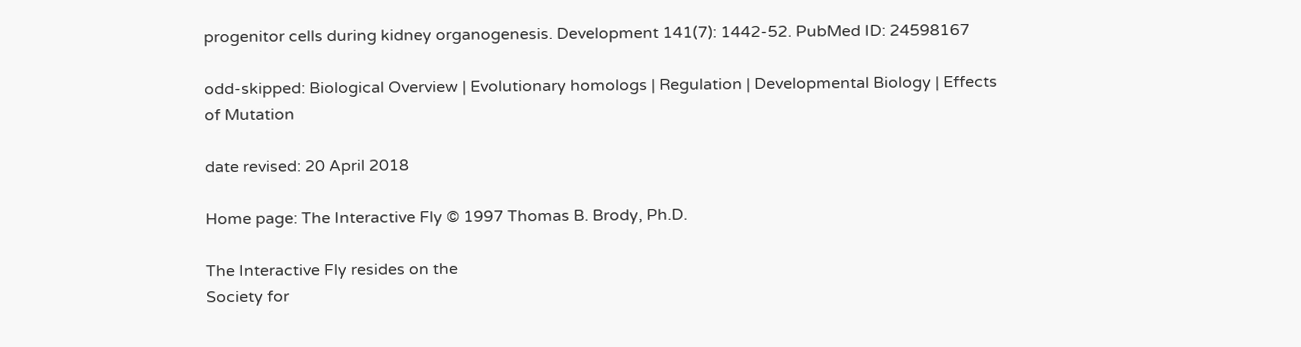progenitor cells during kidney organogenesis. Development 141(7): 1442-52. PubMed ID: 24598167

odd-skipped: Biological Overview | Evolutionary homologs | Regulation | Developmental Biology | Effects of Mutation

date revised: 20 April 2018

Home page: The Interactive Fly © 1997 Thomas B. Brody, Ph.D.

The Interactive Fly resides on the
Society for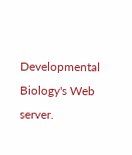Developmental Biology's Web server.